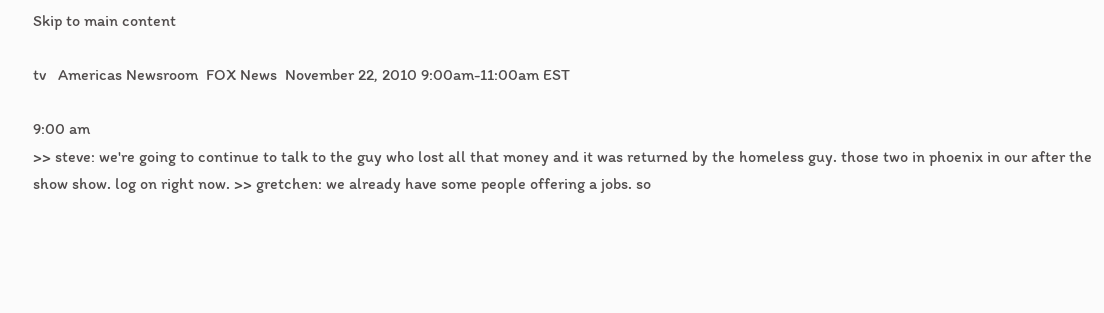Skip to main content

tv   Americas Newsroom  FOX News  November 22, 2010 9:00am-11:00am EST

9:00 am
>> steve: we're going to continue to talk to the guy who lost all that money and it was returned by the homeless guy. those two in phoenix in our after the show show. log on right now. >> gretchen: we already have some people offering a jobs. so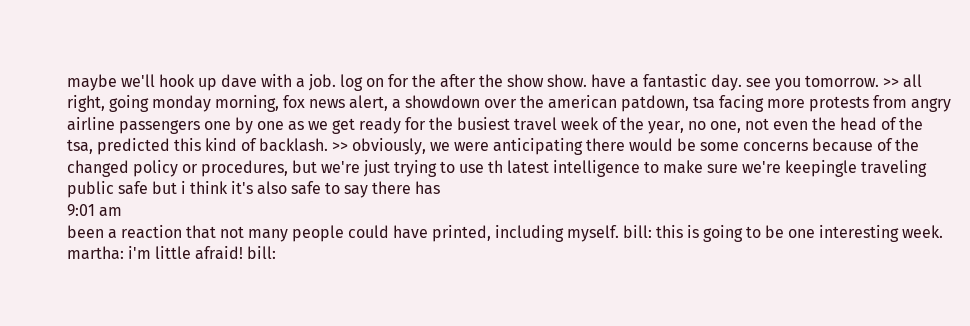maybe we'll hook up dave with a job. log on for the after the show show. have a fantastic day. see you tomorrow. >> all right, going monday morning, fox news alert, a showdown over the american patdown, tsa facing more protests from angry airline passengers one by one as we get ready for the busiest travel week of the year, no one, not even the head of the tsa, predicted this kind of backlash. >> obviously, we were anticipating there would be some concerns because of the changed policy or procedures, but we're just trying to use th latest intelligence to make sure we're keepingle traveling public safe but i think it's also safe to say there has
9:01 am
been a reaction that not many people could have printed, including myself. bill: this is going to be one interesting week. martha: i'm little afraid! bill: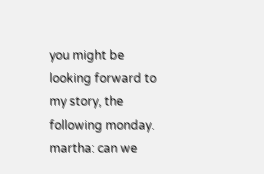you might be looking forward to my story, the following monday. martha: can we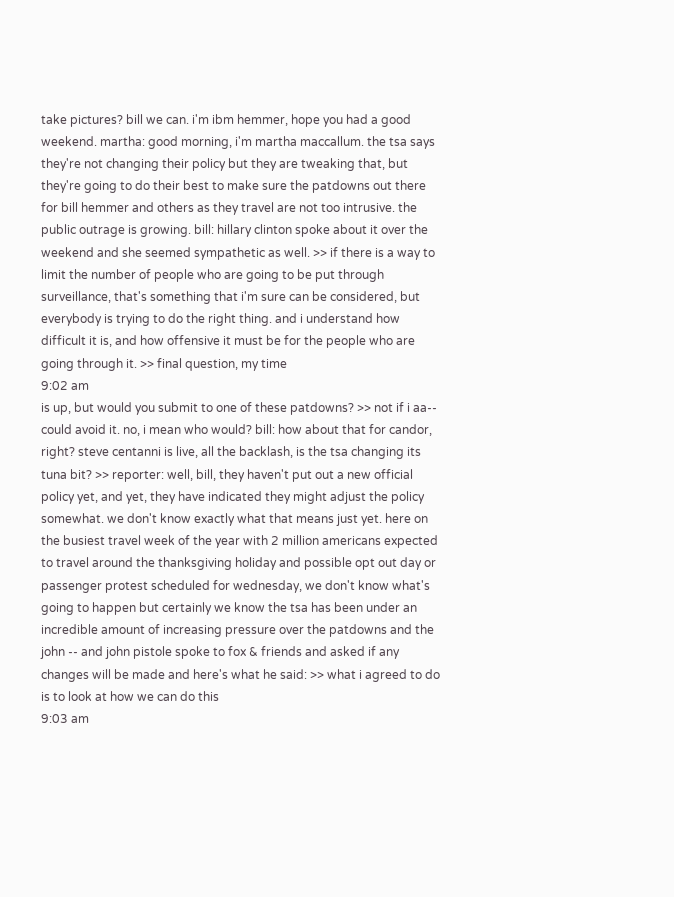take pictures? bill we can. i'm ibm hemmer, hope you had a good weekend. martha: good morning, i'm martha maccallum. the tsa says they're not changing their policy but they are tweaking that, but they're going to do their best to make sure the patdowns out there for bill hemmer and others as they travel are not too intrusive. the public outrage is growing. bill: hillary clinton spoke about it over the weekend and she seemed sympathetic as well. >> if there is a way to limit the number of people who are going to be put through surveillance, that's something that i'm sure can be considered, but everybody is trying to do the right thing. and i understand how difficult it is, and how offensive it must be for the people who are going through it. >> final question, my time
9:02 am
is up, but would you submit to one of these patdowns? >> not if i aa-- could avoid it. no, i mean who would? bill: how about that for candor, right? steve centanni is live, all the backlash, is the tsa changing its tuna bit? >> reporter: well, bill, they haven't put out a new official policy yet, and yet, they have indicated they might adjust the policy somewhat. we don't know exactly what that means just yet. here on the busiest travel week of the year with 2 million americans expected to travel around the thanksgiving holiday and possible opt out day or passenger protest scheduled for wednesday, we don't know what's going to happen but certainly we know the tsa has been under an incredible amount of increasing pressure over the patdowns and the john -- and john pistole spoke to fox & friends and asked if any changes will be made and here's what he said: >> what i agreed to do is to look at how we can do this
9:03 am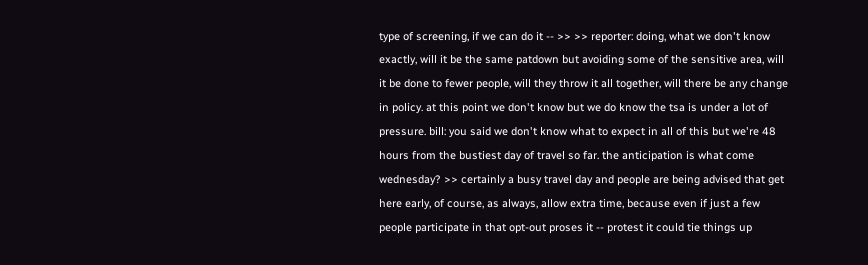type of screening, if we can do it -- >> >> reporter: doing, what we don't know exactly, will it be the same patdown but avoiding some of the sensitive area, will it be done to fewer people, will they throw it all together, will there be any change in policy. at this point we don't know but we do know the tsa is under a lot of pressure. bill: you said we don't know what to expect in all of this but we're 48 hours from the bustiest day of travel so far. the anticipation is what come wednesday? >> certainly a busy travel day and people are being advised that get here early, of course, as always, allow extra time, because even if just a few people participate in that opt-out proses it -- protest it could tie things up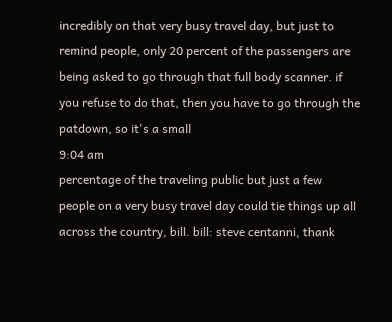incredibly on that very busy travel day, but just to remind people, only 20 percent of the passengers are being asked to go through that full body scanner. if you refuse to do that, then you have to go through the patdown, so it's a small
9:04 am
percentage of the traveling public but just a few people on a very busy travel day could tie things up all across the country, bill. bill: steve centanni, thank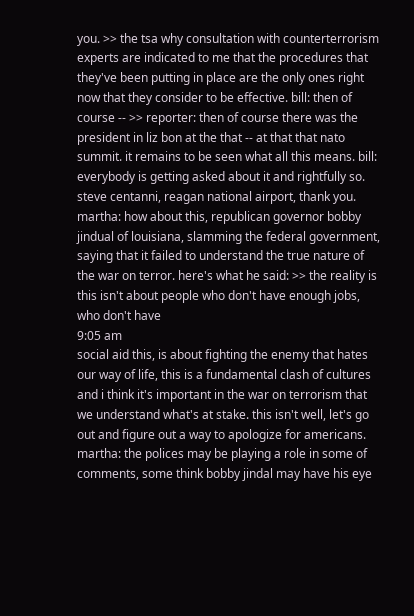you. >> the tsa why consultation with counterterrorism experts are indicated to me that the procedures that they've been putting in place are the only ones right now that they consider to be effective. bill: then of course -- >> reporter: then of course there was the president in liz bon at the that -- at that that nato summit. it remains to be seen what all this means. bill: everybody is getting asked about it and rightfully so. steve centanni, reagan national airport, thank you. martha: how about this, republican governor bobby jindual of louisiana, slamming the federal government, saying that it failed to understand the true nature of the war on terror. here's what he said: >> the reality is this isn't about people who don't have enough jobs, who don't have
9:05 am
social aid this, is about fighting the enemy that hates our way of life, this is a fundamental clash of cultures and i think it's important in the war on terrorism that we understand what's at stake. this isn't well, let's go out and figure out a way to apologize for americans. martha: the polices may be playing a role in some of comments, some think bobby jindal may have his eye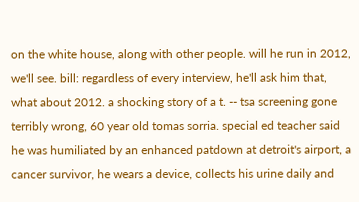on the white house, along with other people. will he run in 2012, we'll see. bill: regardless of every interview, he'll ask him that, what about 2012. a shocking story of a t. -- tsa screening gone terribly wrong, 60 year old tomas sorria. special ed teacher said he was humiliated by an enhanced patdown at detroit's airport, a cancer survivor, he wears a device, collects his urine daily and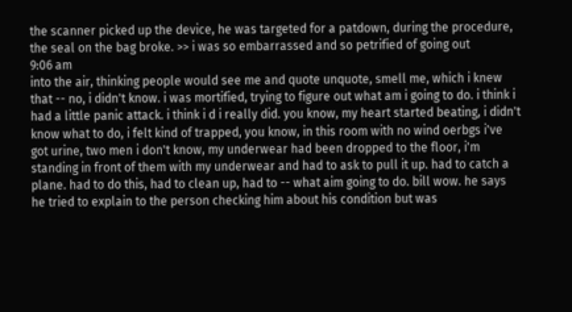the scanner picked up the device, he was targeted for a patdown, during the procedure, the seal on the bag broke. >> i was so embarrassed and so petrified of going out
9:06 am
into the air, thinking people would see me and quote unquote, smell me, which i knew that -- no, i didn't know. i was mortified, trying to figure out what am i going to do. i think i had a little panic attack. i think i d i really did. you know, my heart started beating, i didn't know what to do, i felt kind of trapped, you know, in this room with no wind oerbgs i've got urine, two men i don't know, my underwear had been dropped to the floor, i'm standing in front of them with my underwear and had to ask to pull it up. had to catch a plane. had to do this, had to clean up, had to -- what aim going to do. bill wow. he says he tried to explain to the person checking him about his condition but was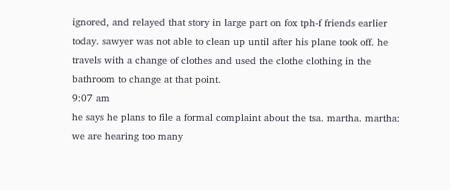ignored, and relayed that story in large part on fox tph-f friends earlier today. sawyer was not able to clean up until after his plane took off. he travels with a change of clothes and used the clothe clothing in the bathroom to change at that point.
9:07 am
he says he plans to file a formal complaint about the tsa. martha. martha: we are hearing too many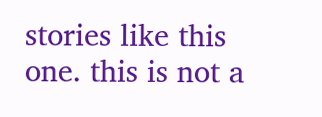stories like this one. this is not a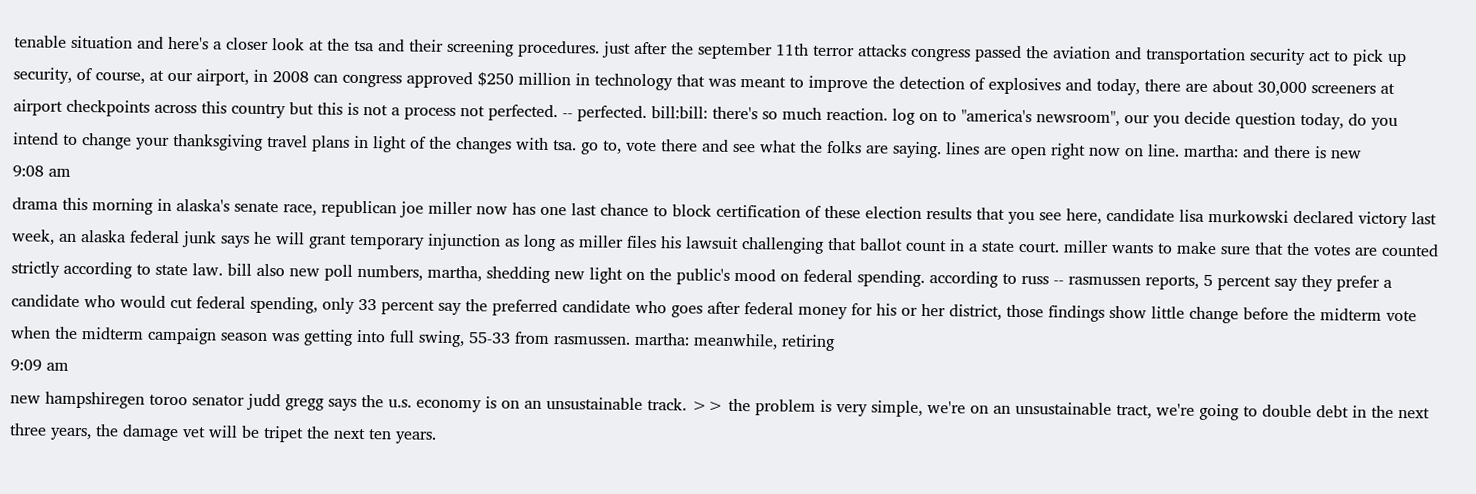tenable situation and here's a closer look at the tsa and their screening procedures. just after the september 11th terror attacks congress passed the aviation and transportation security act to pick up security, of course, at our airport, in 2008 can congress approved $250 million in technology that was meant to improve the detection of explosives and today, there are about 30,000 screeners at airport checkpoints across this country but this is not a process not perfected. -- perfected. bill:bill: there's so much reaction. log on to "america's newsroom", our you decide question today, do you intend to change your thanksgiving travel plans in light of the changes with tsa. go to, vote there and see what the folks are saying. lines are open right now on line. martha: and there is new
9:08 am
drama this morning in alaska's senate race, republican joe miller now has one last chance to block certification of these election results that you see here, candidate lisa murkowski declared victory last week, an alaska federal junk says he will grant temporary injunction as long as miller files his lawsuit challenging that ballot count in a state court. miller wants to make sure that the votes are counted strictly according to state law. bill also new poll numbers, martha, shedding new light on the public's mood on federal spending. according to russ -- rasmussen reports, 5 percent say they prefer a candidate who would cut federal spending, only 33 percent say the preferred candidate who goes after federal money for his or her district, those findings show little change before the midterm vote when the midterm campaign season was getting into full swing, 55-33 from rasmussen. martha: meanwhile, retiring
9:09 am
new hampshiregen toroo senator judd gregg says the u.s. economy is on an unsustainable track. >> the problem is very simple, we're on an unsustainable tract, we're going to double debt in the next three years, the damage vet will be tripet the next ten years.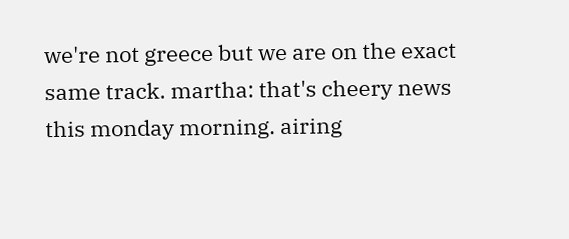we're not greece but we are on the exact same track. martha: that's cheery news this monday morning. airing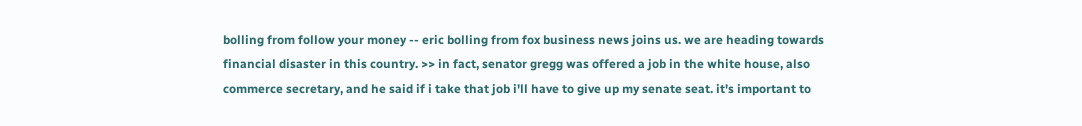bolling from follow your money -- eric bolling from fox business news joins us. we are heading towards financial disaster in this country. >> in fact, senator gregg was offered a job in the white house, also commerce secretary, and he said if i take that job i'll have to give up my senate seat. it's important to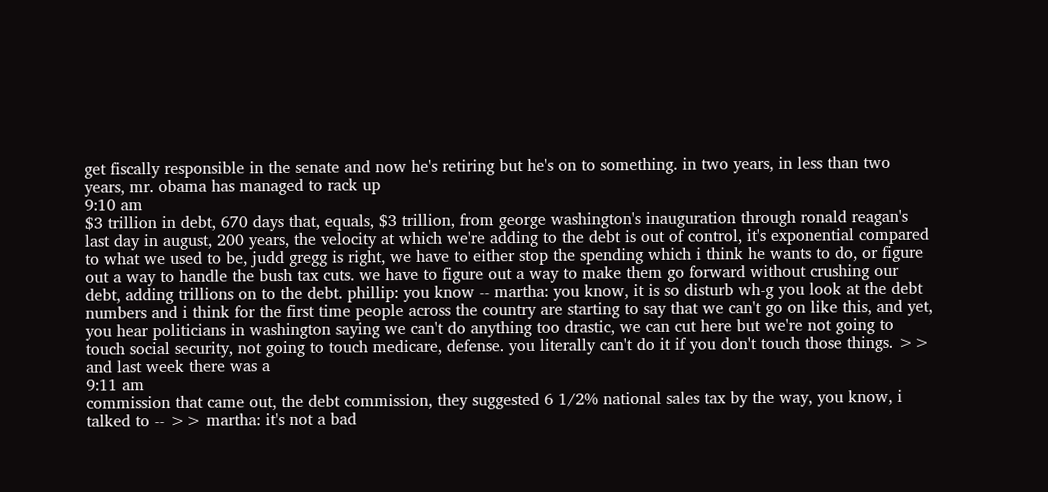get fiscally responsible in the senate and now he's retiring but he's on to something. in two years, in less than two years, mr. obama has managed to rack up
9:10 am
$3 trillion in debt, 670 days that, equals, $3 trillion, from george washington's inauguration through ronald reagan's last day in august, 200 years, the velocity at which we're adding to the debt is out of control, it's exponential compared to what we used to be, judd gregg is right, we have to either stop the spending which i think he wants to do, or figure out a way to handle the bush tax cuts. we have to figure out a way to make them go forward without crushing our debt, adding trillions on to the debt. phillip: you know -- martha: you know, it is so disturb wh-g you look at the debt numbers and i think for the first time people across the country are starting to say that we can't go on like this, and yet, you hear politicians in washington saying we can't do anything too drastic, we can cut here but we're not going to touch social security, not going to touch medicare, defense. you literally can't do it if you don't touch those things. >> and last week there was a
9:11 am
commission that came out, the debt commission, they suggested 6 1/2% national sales tax by the way, you know, i talked to -- >> martha: it's not a bad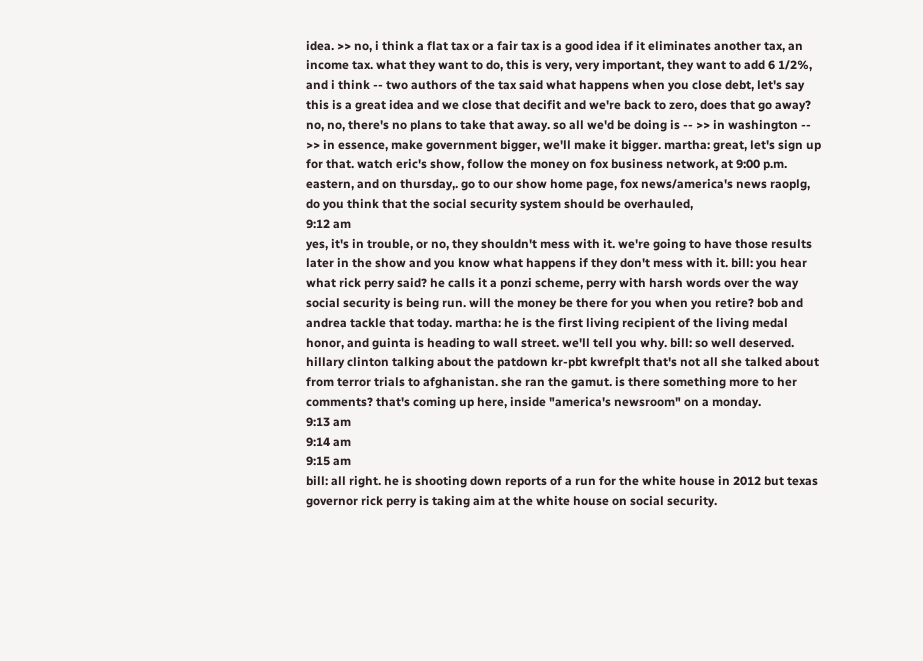idea. >> no, i think a flat tax or a fair tax is a good idea if it eliminates another tax, an income tax. what they want to do, this is very, very important, they want to add 6 1/2%, and i think -- two authors of the tax said what happens when you close debt, let's say this is a great idea and we close that decifit and we're back to zero, does that go away? no, no, there's no plans to take that away. so all we'd be doing is -- >> in washington -- >> in essence, make government bigger, we'll make it bigger. martha: great, let's sign up for that. watch eric's show, follow the money on fox business network, at 9:00 p.m. eastern, and on thursday,. go to our show home page, fox news/america's news raoplg, do you think that the social security system should be overhauled,
9:12 am
yes, it's in trouble, or no, they shouldn't mess with it. we're going to have those results later in the show and you know what happens if they don't mess with it. bill: you hear what rick perry said? he calls it a ponzi scheme, perry with harsh words over the way social security is being run. will the money be there for you when you retire? bob and andrea tackle that today. martha: he is the first living recipient of the living medal honor, and guinta is heading to wall street. we'll tell you why. bill: so well deserved. hillary clinton talking about the patdown kr-pbt kwrefplt that's not all she talked about from terror trials to afghanistan. she ran the gamut. is there something more to her comments? that's coming up here, inside "america's newsroom" on a monday.
9:13 am
9:14 am
9:15 am
bill: all right. he is shooting down reports of a run for the white house in 2012 but texas governor rick perry is taking aim at the white house on social security.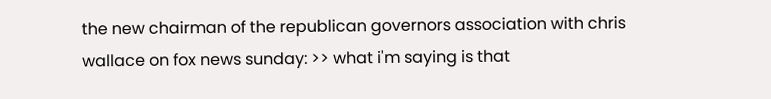the new chairman of the republican governors association with chris wallace on fox news sunday: >> what i'm saying is that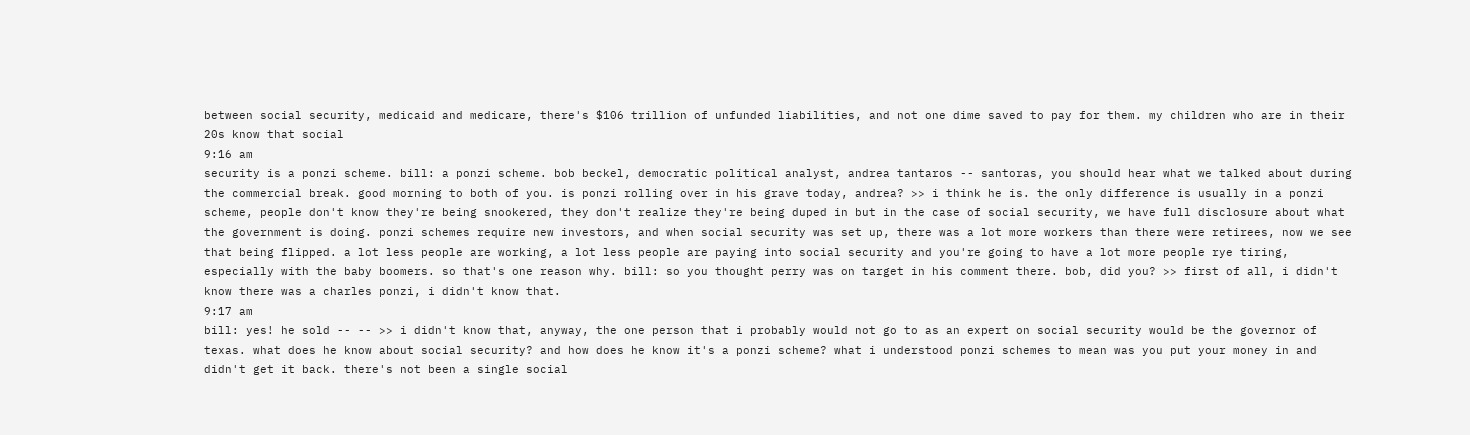between social security, medicaid and medicare, there's $106 trillion of unfunded liabilities, and not one dime saved to pay for them. my children who are in their 20s know that social
9:16 am
security is a ponzi scheme. bill: a ponzi scheme. bob beckel, democratic political analyst, andrea tantaros -- santoras, you should hear what we talked about during the commercial break. good morning to both of you. is ponzi rolling over in his grave today, andrea? >> i think he is. the only difference is usually in a ponzi scheme, people don't know they're being snookered, they don't realize they're being duped in but in the case of social security, we have full disclosure about what the government is doing. ponzi schemes require new investors, and when social security was set up, there was a lot more workers than there were retirees, now we see that being flipped. a lot less people are working, a lot less people are paying into social security and you're going to have a lot more people rye tiring, especially with the baby boomers. so that's one reason why. bill: so you thought perry was on target in his comment there. bob, did you? >> first of all, i didn't know there was a charles ponzi, i didn't know that.
9:17 am
bill: yes! he sold -- -- >> i didn't know that, anyway, the one person that i probably would not go to as an expert on social security would be the governor of texas. what does he know about social security? and how does he know it's a ponzi scheme? what i understood ponzi schemes to mean was you put your money in and didn't get it back. there's not been a single social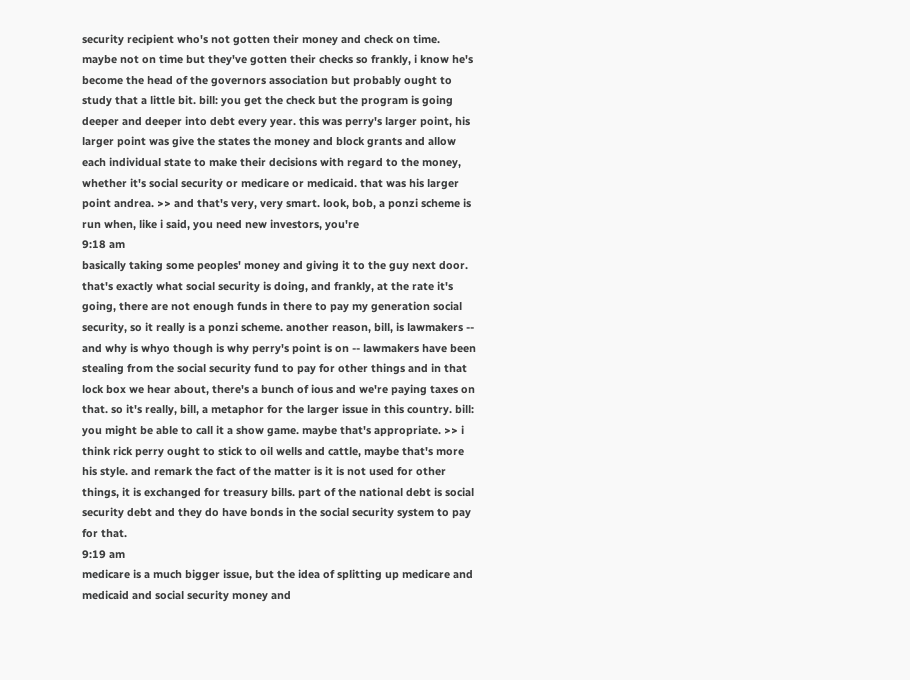security recipient who's not gotten their money and check on time. maybe not on time but they've gotten their checks so frankly, i know he's become the head of the governors association but probably ought to study that a little bit. bill: you get the check but the program is going deeper and deeper into debt every year. this was perry's larger point, his larger point was give the states the money and block grants and allow each individual state to make their decisions with regard to the money, whether it's social security or medicare or medicaid. that was his larger point andrea. >> and that's very, very smart. look, bob, a ponzi scheme is run when, like i said, you need new investors, you're
9:18 am
basically taking some peoples' money and giving it to the guy next door. that's exactly what social security is doing, and frankly, at the rate it's going, there are not enough funds in there to pay my generation social security, so it really is a ponzi scheme. another reason, bill, is lawmakers -- and why is whyo though is why perry's point is on -- lawmakers have been stealing from the social security fund to pay for other things and in that lock box we hear about, there's a bunch of ious and we're paying taxes on that. so it's really, bill, a metaphor for the larger issue in this country. bill: you might be able to call it a show game. maybe that's appropriate. >> i think rick perry ought to stick to oil wells and cattle, maybe that's more his style. and remark the fact of the matter is it is not used for other things, it is exchanged for treasury bills. part of the national debt is social security debt and they do have bonds in the social security system to pay for that.
9:19 am
medicare is a much bigger issue, but the idea of splitting up medicare and medicaid and social security money and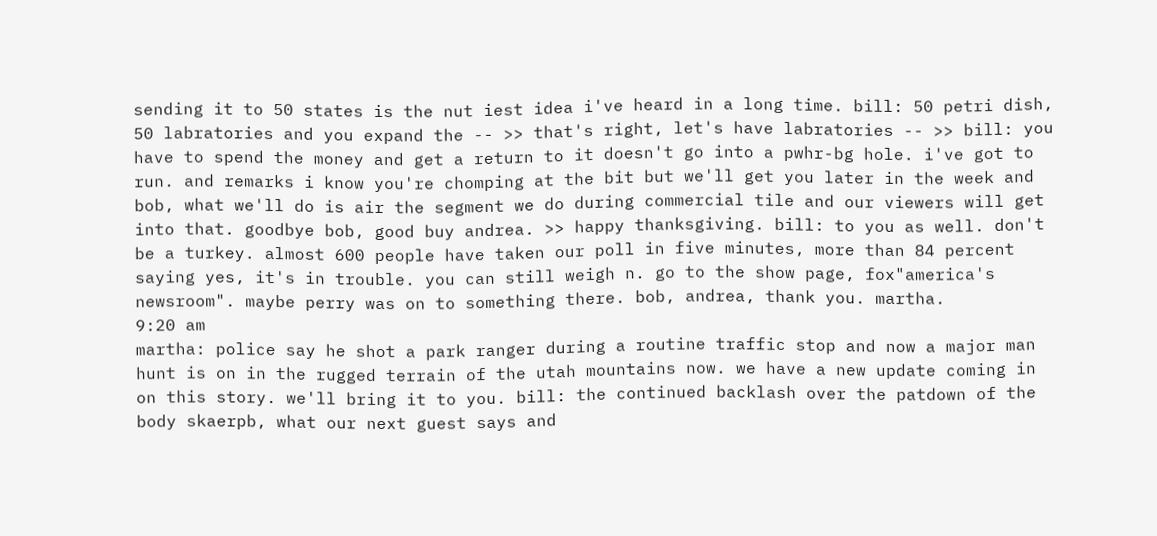sending it to 50 states is the nut iest idea i've heard in a long time. bill: 50 petri dish, 50 labratories and you expand the -- >> that's right, let's have labratories -- >> bill: you have to spend the money and get a return to it doesn't go into a pwhr-bg hole. i've got to run. and remarks i know you're chomping at the bit but we'll get you later in the week and bob, what we'll do is air the segment we do during commercial tile and our viewers will get into that. goodbye bob, good buy andrea. >> happy thanksgiving. bill: to you as well. don't be a turkey. almost 600 people have taken our poll in five minutes, more than 84 percent saying yes, it's in trouble. you can still weigh n. go to the show page, fox"america's newsroom". maybe perry was on to something there. bob, andrea, thank you. martha.
9:20 am
martha: police say he shot a park ranger during a routine traffic stop and now a major man hunt is on in the rugged terrain of the utah mountains now. we have a new update coming in on this story. we'll bring it to you. bill: the continued backlash over the patdown of the body skaerpb, what our next guest says and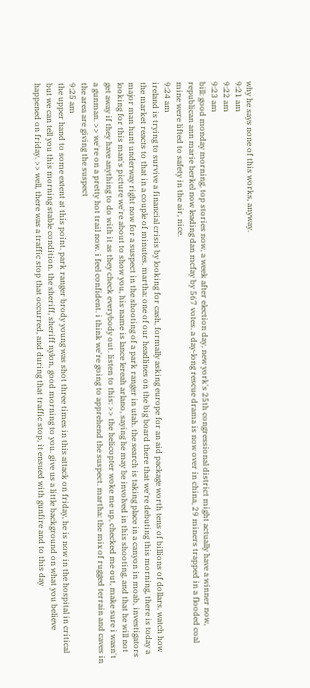why he says none of this works, anyway.
9:21 am
9:22 am
9:23 am
bill: good monday morning, top stories now, a week after election day, new york's 25th congressional district might actually have a winner now, republican ann marie berkel now leading dan mcfay by 567 votes. a day-long rescue drama is now over in china, 29 miners trapped in a flooded coal mine were lifted to safety in the air, nice.
9:24 am
ireland is trying to survive a financial crisis by looking for cash, formally asking europe for an aid package worth tens of billions of dollars. watch how the market reacts to that in a couple of minutes. martha: one of our headlines on the big board there that we're debuting this morning, there is today a major man hunt underway right now for a suspect in the shooting of a park ranger in utah. the search is taking place in a canyon in moab, investigators looking for this man's picture we're about to show you, his name is lance lereah arlano, saying he may be involved in this shooting, and that he will not get away if they have anything to do with it as they check everybody out. listen to this: >> the helicopter woke me up, checked me out, make sure i wasn't a gunman. >> we're on a pretty hot trail now. i feel confident. i think we're going to apprehend the suspect. martha: the mix of rugged terrain and caves in the area are giving the suspect
9:25 am
the upper hand to some extent at this point. park ranger brody young was shot three times in this attack on friday, he is now in the hospital in critical but we can tell you this morning stable condition. the sheriff, sheriff nylon, good morning to you. give us a little background on what you believe happened on friday. >> well, there was a traffic stop that occurred, and during that traffic stop, it ensued with gunfire and to this day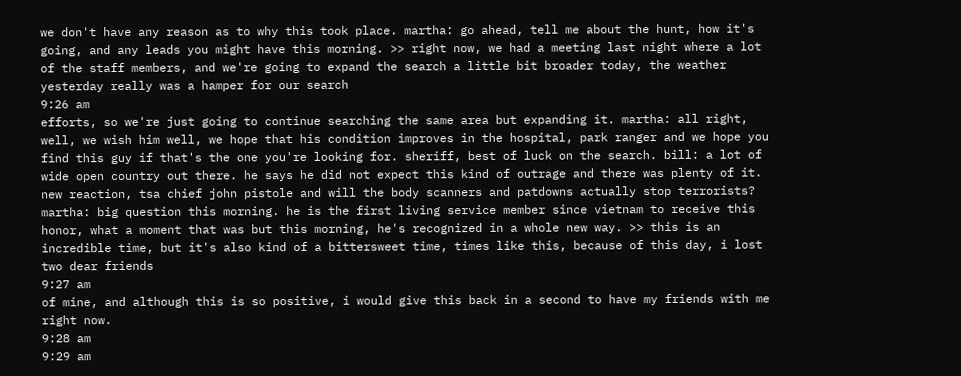we don't have any reason as to why this took place. martha: go ahead, tell me about the hunt, how it's going, and any leads you might have this morning. >> right now, we had a meeting last night where a lot of the staff members, and we're going to expand the search a little bit broader today, the weather yesterday really was a hamper for our search
9:26 am
efforts, so we're just going to continue searching the same area but expanding it. martha: all right, well, we wish him well, we hope that his condition improves in the hospital, park ranger and we hope you find this guy if that's the one you're looking for. sheriff, best of luck on the search. bill: a lot of wide open country out there. he says he did not expect this kind of outrage and there was plenty of it. new reaction, tsa chief john pistole and will the body scanners and patdowns actually stop terrorists? martha: big question this morning. he is the first living service member since vietnam to receive this honor, what a moment that was but this morning, he's recognized in a whole new way. >> this is an incredible time, but it's also kind of a bittersweet time, times like this, because of this day, i lost two dear friends
9:27 am
of mine, and although this is so positive, i would give this back in a second to have my friends with me right now.
9:28 am
9:29 am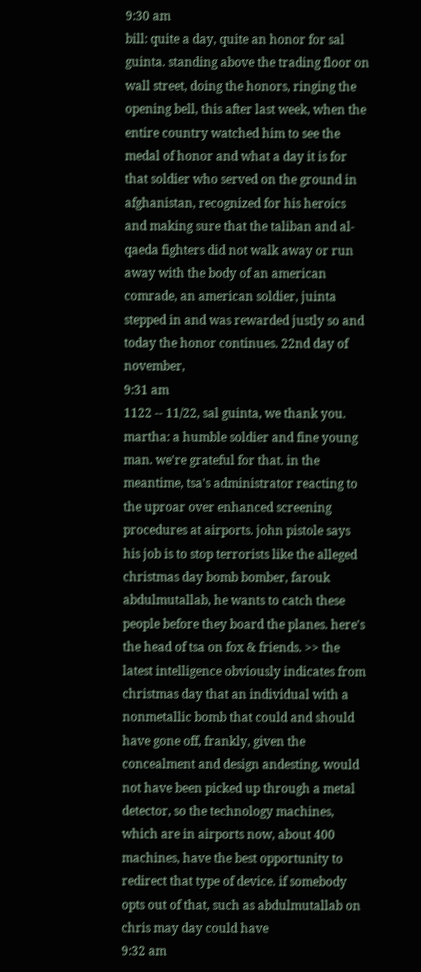9:30 am
bill: quite a day, quite an honor for sal guinta. standing above the trading floor on wall street, doing the honors, ringing the opening bell, this after last week, when the entire country watched him to see the medal of honor and what a day it is for that soldier who served on the ground in afghanistan, recognized for his heroics and making sure that the taliban and al-qaeda fighters did not walk away or run away with the body of an american comrade, an american soldier, juinta stepped in and was rewarded justly so and today the honor continues. 22nd day of november,
9:31 am
1122 -- 11/22, sal guinta, we thank you. martha: a humble soldier and fine young man. we're grateful for that. in the meantime, tsa's administrator reacting to the uproar over enhanced screening procedures at airports. john pistole says his job is to stop terrorists like the alleged christmas day bomb bomber, farouk abdulmutallab, he wants to catch these people before they board the planes. here's the head of tsa on fox & friends. >> the latest intelligence obviously indicates from christmas day that an individual with a nonmetallic bomb that could and should have gone off, frankly, given the concealment and design andesting, would not have been picked up through a metal detector, so the technology machines, which are in airports now, about 400 machines, have the best opportunity to redirect that type of device. if somebody opts out of that, such as abdulmutallab on chris may day could have
9:32 am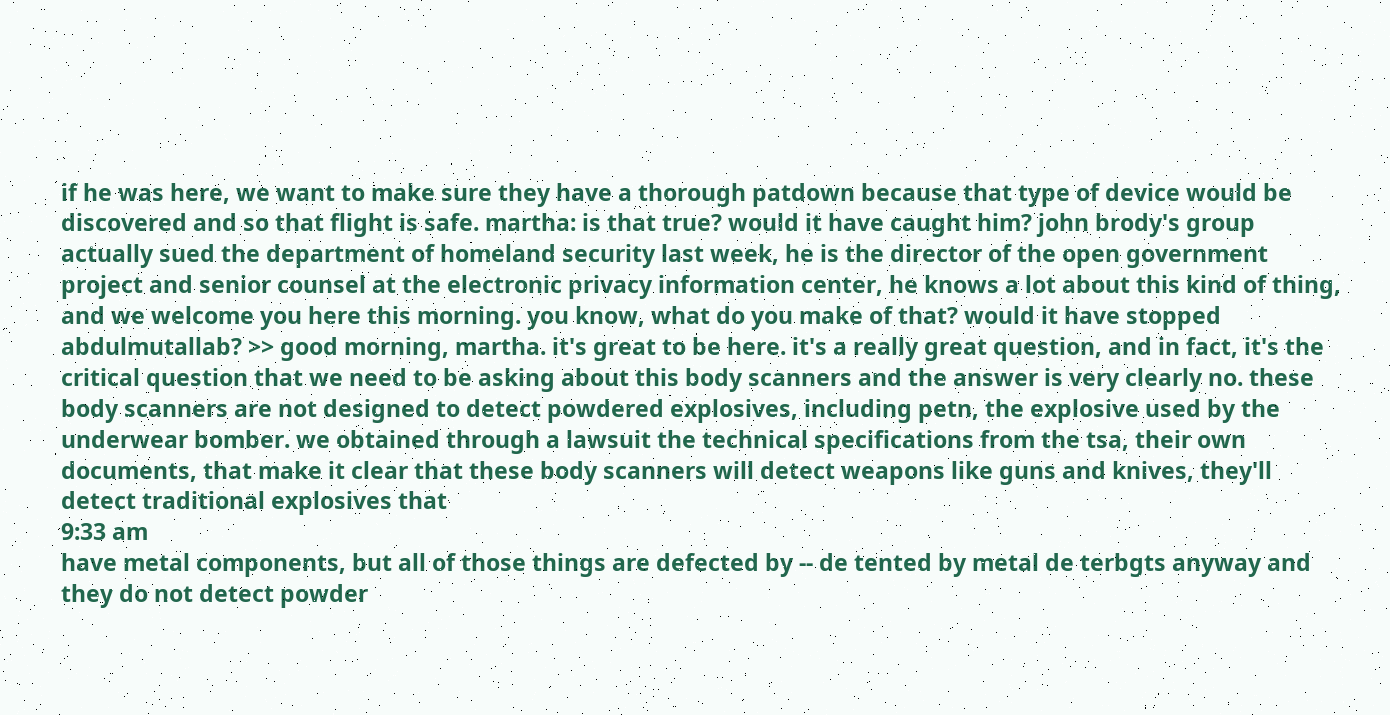if he was here, we want to make sure they have a thorough patdown because that type of device would be discovered and so that flight is safe. martha: is that true? would it have caught him? john brody's group actually sued the department of homeland security last week, he is the director of the open government project and senior counsel at the electronic privacy information center, he knows a lot about this kind of thing, and we welcome you here this morning. you know, what do you make of that? would it have stopped abdulmutallab? >> good morning, martha. it's great to be here. it's a really great question, and in fact, it's the critical question that we need to be asking about this body scanners and the answer is very clearly no. these body scanners are not designed to detect powdered explosives, including petn, the explosive used by the underwear bomber. we obtained through a lawsuit the technical specifications from the tsa, their own documents, that make it clear that these body scanners will detect weapons like guns and knives, they'll detect traditional explosives that
9:33 am
have metal components, but all of those things are defected by -- de tented by metal de terbgts anyway and they do not detect powder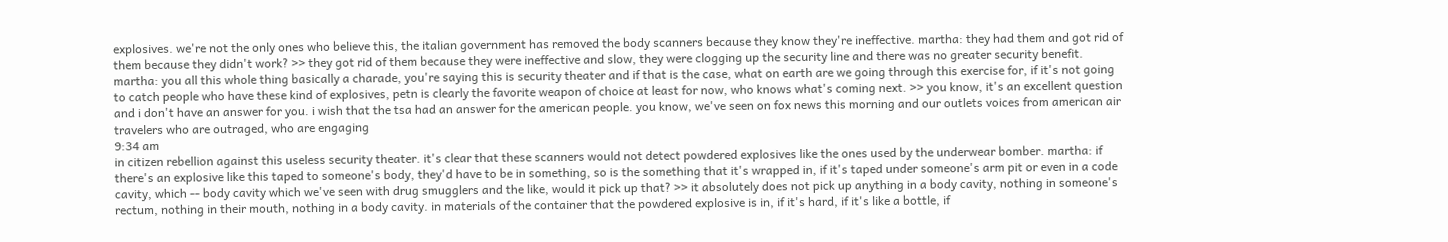explosives. we're not the only ones who believe this, the italian government has removed the body scanners because they know they're ineffective. martha: they had them and got rid of them because they didn't work? >> they got rid of them because they were ineffective and slow, they were clogging up the security line and there was no greater security benefit. martha: you all this whole thing basically a charade, you're saying this is security theater and if that is the case, what on earth are we going through this exercise for, if it's not going to catch people who have these kind of explosives, petn is clearly the favorite weapon of choice at least for now, who knows what's coming next. >> you know, it's an excellent question and i don't have an answer for you. i wish that the tsa had an answer for the american people. you know, we've seen on fox news this morning and our outlets voices from american air travelers who are outraged, who are engaging
9:34 am
in citizen rebellion against this useless security theater. it's clear that these scanners would not detect powdered explosives like the ones used by the underwear bomber. martha: if there's an explosive like this taped to someone's body, they'd have to be in something, so is the something that it's wrapped in, if it's taped under someone's arm pit or even in a code cavity, which -- body cavity which we've seen with drug smugglers and the like, would it pick up that? >> it absolutely does not pick up anything in a body cavity, nothing in someone's rectum, nothing in their mouth, nothing in a body cavity. in materials of the container that the powdered explosive is in, if it's hard, if it's like a bottle, if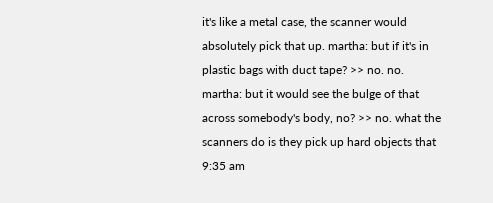it's like a metal case, the scanner would absolutely pick that up. martha: but if it's in plastic bags with duct tape? >> no. no. martha: but it would see the bulge of that across somebody's body, no? >> no. what the scanners do is they pick up hard objects that
9:35 am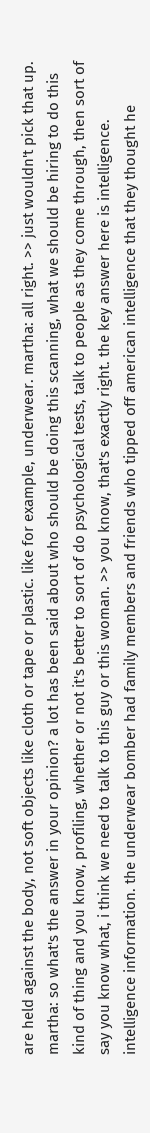are held against the body, not soft objects like cloth or tape or plastic. like for example, underwear. martha: all right. >> just wouldn't pick that up. martha: so what's the answer in your opinion? a lot has been said about who should be doing this scanning, what we should be hiring to do this kind of thing and you know, profiling, whether or not it's better to sort of do psychological tests, talk to people as they come through, then sort of say you know what, i think we need to talk to this guy or this woman. >> you know, that's exactly right. the key answer here is intelligence. intelligence information. the underwear bomber had family members and friends who tipped off american intelligence that they thought he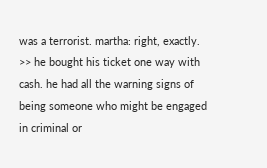was a terrorist. martha: right, exactly. >> he bought his ticket one way with cash. he had all the warning signs of being someone who might be engaged in criminal or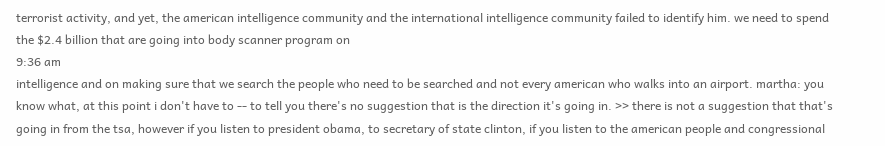terrorist activity, and yet, the american intelligence community and the international intelligence community failed to identify him. we need to spend the $2.4 billion that are going into body scanner program on
9:36 am
intelligence and on making sure that we search the people who need to be searched and not every american who walks into an airport. martha: you know what, at this point i don't have to -- to tell you there's no suggestion that is the direction it's going in. >> there is not a suggestion that that's going in from the tsa, however if you listen to president obama, to secretary of state clinton, if you listen to the american people and congressional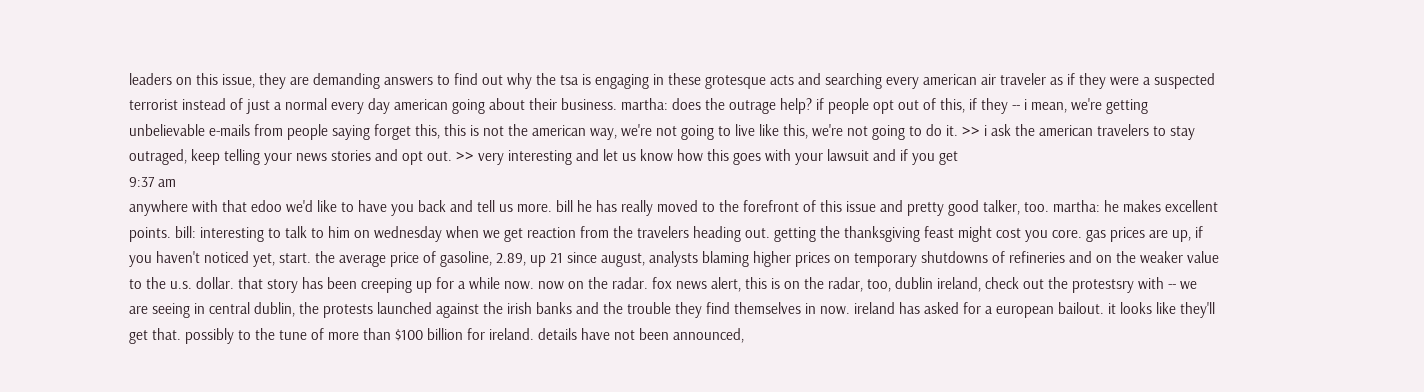leaders on this issue, they are demanding answers to find out why the tsa is engaging in these grotesque acts and searching every american air traveler as if they were a suspected terrorist instead of just a normal every day american going about their business. martha: does the outrage help? if people opt out of this, if they -- i mean, we're getting unbelievable e-mails from people saying forget this, this is not the american way, we're not going to live like this, we're not going to do it. >> i ask the american travelers to stay outraged, keep telling your news stories and opt out. >> very interesting and let us know how this goes with your lawsuit and if you get
9:37 am
anywhere with that edoo we'd like to have you back and tell us more. bill he has really moved to the forefront of this issue and pretty good talker, too. martha: he makes excellent points. bill: interesting to talk to him on wednesday when we get reaction from the travelers heading out. getting the thanksgiving feast might cost you core. gas prices are up, if you haven't noticed yet, start. the average price of gasoline, 2.89, up 21 since august, analysts blaming higher prices on temporary shutdowns of refineries and on the weaker value to the u.s. dollar. that story has been creeping up for a while now. now on the radar. fox news alert, this is on the radar, too, dublin ireland, check out the protestsry with -- we are seeing in central dublin, the protests launched against the irish banks and the trouble they find themselves in now. ireland has asked for a european bailout. it looks like they'll get that. possibly to the tune of more than $100 billion for ireland. details have not been announced,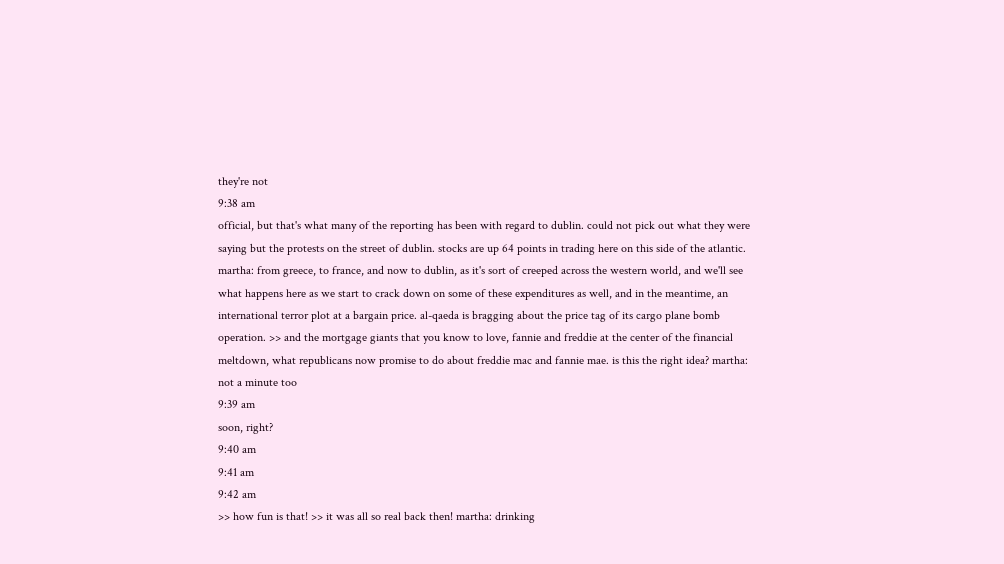they're not
9:38 am
official, but that's what many of the reporting has been with regard to dublin. could not pick out what they were saying but the protests on the street of dublin. stocks are up 64 points in trading here on this side of the atlantic. martha: from greece, to france, and now to dublin, as it's sort of creeped across the western world, and we'll see what happens here as we start to crack down on some of these expenditures as well, and in the meantime, an international terror plot at a bargain price. al-qaeda is bragging about the price tag of its cargo plane bomb operation. >> and the mortgage giants that you know to love, fannie and freddie at the center of the financial meltdown, what republicans now promise to do about freddie mac and fannie mae. is this the right idea? martha: not a minute too
9:39 am
soon, right?
9:40 am
9:41 am
9:42 am
>> how fun is that! >> it was all so real back then! martha: drinking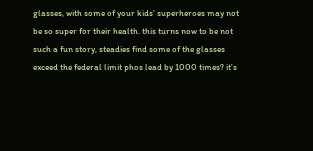glasses, with some of your kids' superheroes may not be so super for their health. this turns now to be not such a fun story, steadies find some of the glasses exceed the federal limit phos lead by 1000 times? it's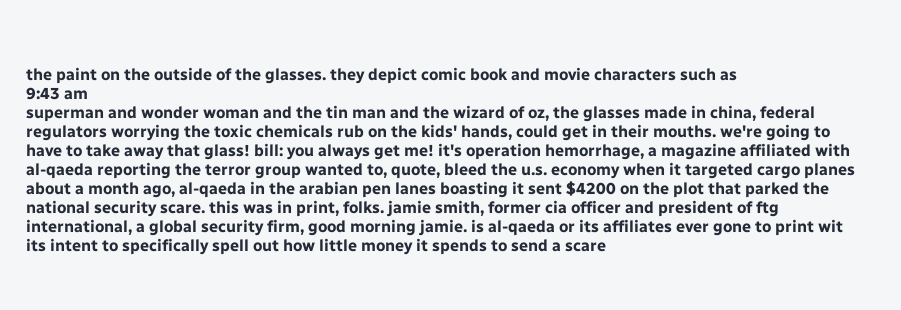the paint on the outside of the glasses. they depict comic book and movie characters such as
9:43 am
superman and wonder woman and the tin man and the wizard of oz, the glasses made in china, federal regulators worrying the toxic chemicals rub on the kids' hands, could get in their mouths. we're going to have to take away that glass! bill: you always get me! it's operation hemorrhage, a magazine affiliated with al-qaeda reporting the terror group wanted to, quote, bleed the u.s. economy when it targeted cargo planes about a month ago, al-qaeda in the arabian pen lanes boasting it sent $4200 on the plot that parked the national security scare. this was in print, folks. jamie smith, former cia officer and president of ftg international, a global security firm, good morning jamie. is al-qaeda or its affiliates ever gone to print wit its intent to specifically spell out how little money it spends to send a scare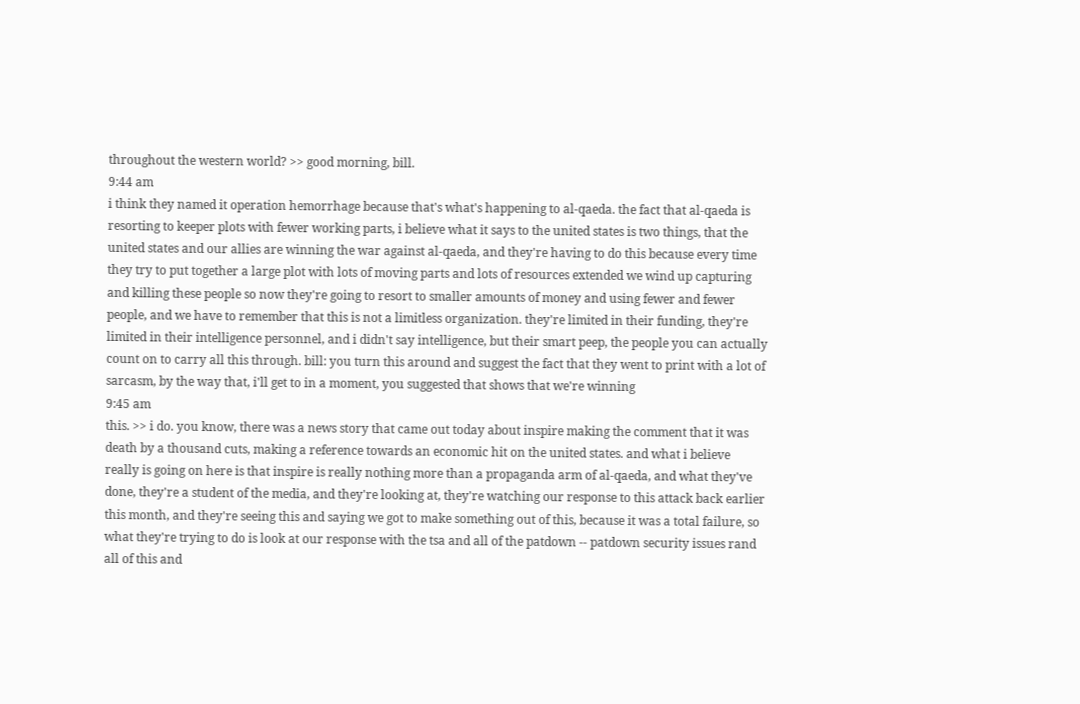throughout the western world? >> good morning, bill.
9:44 am
i think they named it operation hemorrhage because that's what's happening to al-qaeda. the fact that al-qaeda is resorting to keeper plots with fewer working parts, i believe what it says to the united states is two things, that the united states and our allies are winning the war against al-qaeda, and they're having to do this because every time they try to put together a large plot with lots of moving parts and lots of resources extended we wind up capturing and killing these people so now they're going to resort to smaller amounts of money and using fewer and fewer people, and we have to remember that this is not a limitless organization. they're limited in their funding, they're limited in their intelligence personnel, and i didn't say intelligence, but their smart peep, the people you can actually count on to carry all this through. bill: you turn this around and suggest the fact that they went to print with a lot of sarcasm, by the way that, i'll get to in a moment, you suggested that shows that we're winning
9:45 am
this. >> i do. you know, there was a news story that came out today about inspire making the comment that it was death by a thousand cuts, making a reference towards an economic hit on the united states. and what i believe really is going on here is that inspire is really nothing more than a propaganda arm of al-qaeda, and what they've done, they're a student of the media, and they're looking at, they're watching our response to this attack back earlier this month, and they're seeing this and saying we got to make something out of this, because it was a total failure, so what they're trying to do is look at our response with the tsa and all of the patdown -- patdown security issues rand all of this and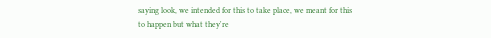saying look, we intended for this to take place, we meant for this to happen but what they're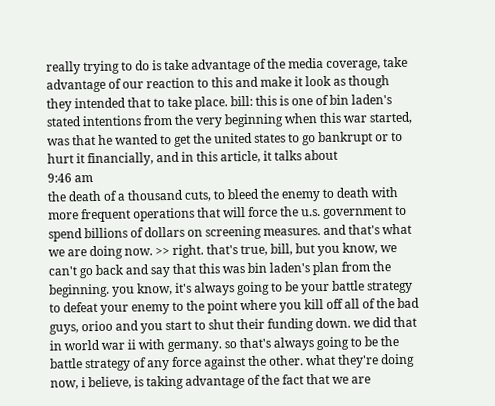really trying to do is take advantage of the media coverage, take advantage of our reaction to this and make it look as though they intended that to take place. bill: this is one of bin laden's stated intentions from the very beginning when this war started, was that he wanted to get the united states to go bankrupt or to hurt it financially, and in this article, it talks about
9:46 am
the death of a thousand cuts, to bleed the enemy to death with more frequent operations that will force the u.s. government to spend billions of dollars on screening measures. and that's what we are doing now. >> right. that's true, bill, but you know, we can't go back and say that this was bin laden's plan from the beginning. you know, it's always going to be your battle strategy to defeat your enemy to the point where you kill off all of the bad guys, orioo and you start to shut their funding down. we did that in world war ii with germany. so that's always going to be the battle strategy of any force against the other. what they're doing now, i believe, is taking advantage of the fact that we are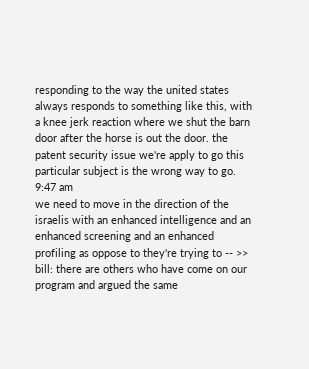responding to the way the united states always responds to something like this, with a knee jerk reaction where we shut the barn door after the horse is out the door. the patent security issue we're apply to go this particular subject is the wrong way to go.
9:47 am
we need to move in the direction of the israelis with an enhanced intelligence and an enhanced screening and an enhanced profiling as oppose to they're trying to -- >> bill: there are others who have come on our program and argued the same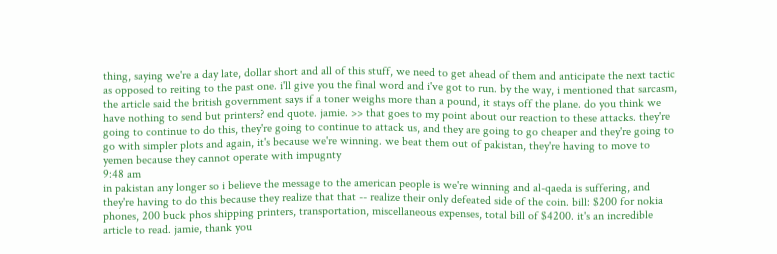thing, saying we're a day late, dollar short and all of this stuff, we need to get ahead of them and anticipate the next tactic as opposed to reiting to the past one. i'll give you the final word and i've got to run. by the way, i mentioned that sarcasm, the article said the british government says if a toner weighs more than a pound, it stays off the plane. do you think we have nothing to send but printers? end quote. jamie. >> that goes to my point about our reaction to these attacks. they're going to continue to do this, they're going to continue to attack us, and they are going to go cheaper and they're going to go with simpler plots and again, it's because we're winning. we beat them out of pakistan, they're having to move to yemen because they cannot operate with impugnty
9:48 am
in pakistan any longer so i believe the message to the american people is we're winning and al-qaeda is suffering, and they're having to do this because they realize that that -- realize their only defeated side of the coin. bill: $200 for nokia phones, 200 buck phos shipping printers, transportation, miscellaneous expenses, total bill of $4200. it's an incredible article to read. jamie, thank you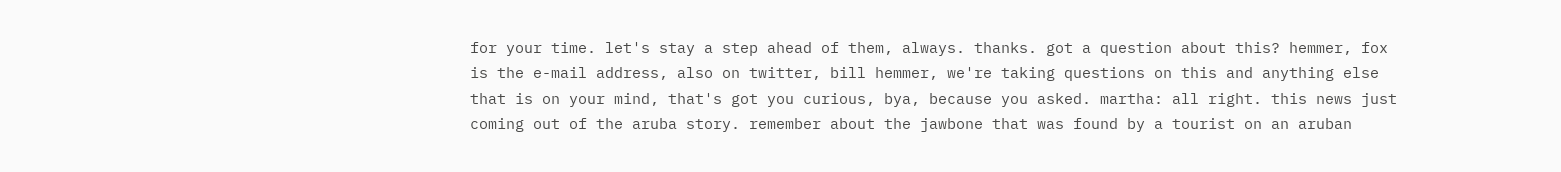for your time. let's stay a step ahead of them, always. thanks. got a question about this? hemmer, fox is the e-mail address, also on twitter, bill hemmer, we're taking questions on this and anything else that is on your mind, that's got you curious, bya, because you asked. martha: all right. this news just coming out of the aruba story. remember about the jawbone that was found by a tourist on an aruban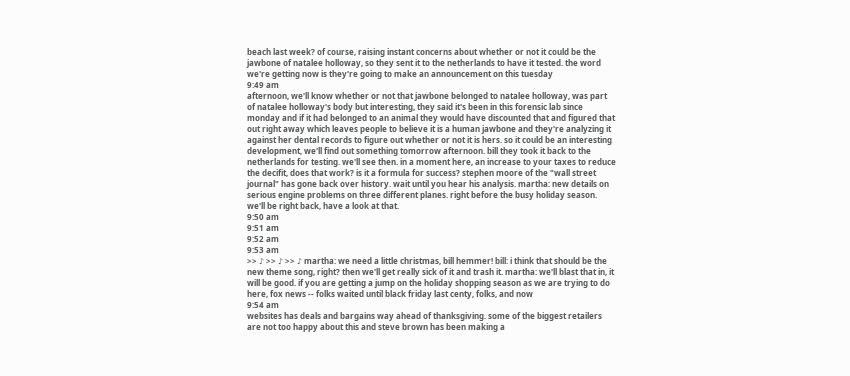beach last week? of course, raising instant concerns about whether or not it could be the jawbone of natalee holloway, so they sent it to the netherlands to have it tested. the word we're getting now is they're going to make an announcement on this tuesday
9:49 am
afternoon, we'll know whether or not that jawbone belonged to natalee holloway, was part of natalee holloway's body but interesting, they said it's been in this forensic lab since monday and if it had belonged to an animal they would have discounted that and figured that out right away which leaves people to believe it is a human jawbone and they're analyzing it against her dental records to figure out whether or not it is hers. so it could be an interesting development, we'll find out something tomorrow afternoon. bill they took it back to the netherlands for testing. we'll see then. in a moment here, an increase to your taxes to reduce the decifit, does that work? is it a formula for success? stephen moore of the "wall street journal" has gone back over history. wait until you hear his analysis. martha: new details on serious engine problems on three different planes. right before the busy holiday season. we'll be right back, have a look at that.
9:50 am
9:51 am
9:52 am
9:53 am
>> ♪ >> ♪ >> ♪ martha: we need a little christmas, bill hemmer! bill: i think that should be the new theme song, right? then we'll get really sick of it and trash it. martha: we'll blast that in, it will be good. if you are getting a jump on the holiday shopping season as we are trying to do here, fox news -- folks waited until black friday last centy, folks, and now
9:54 am
websites has deals and bargains way ahead of thanksgiving. some of the biggest retailers are not too happy about this and steve brown has been making a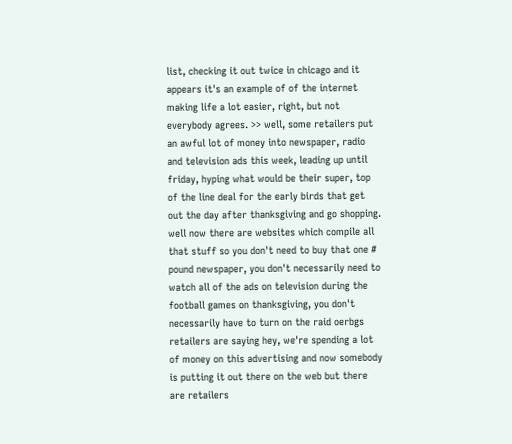list, checking it out twice in chicago and it appears it's an example of of the internet making life a lot easier, right, but not everybody agrees. >> well, some retailers put an awful lot of money into newspaper, radio and television ads this week, leading up until friday, hyping what would be their super, top of the line deal for the early birds that get out the day after thanksgiving and go shopping. well now there are websites which compile all that stuff so you don't need to buy that one # pound newspaper, you don't necessarily need to watch all of the ads on television during the football games on thanksgiving, you don't necessarily have to turn on the raid oerbgs retailers are saying hey, we're spending a lot of money on this advertising and now somebody is putting it out there on the web but there are retailers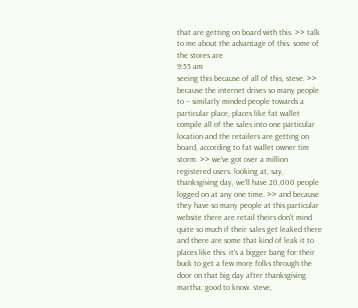that are getting on board with this. >> talk to me about the advantage of this. some of the stores are
9:55 am
seeing this because of all of this, steve. >> because the internet drives so many people to -- similarly minded people towards a particular place, places like fat wallet compile all of the sales into one particular location and the retailers are getting on board, according to fat wallet owner tim storm. >> we've got over a million registered users. looking at, say, thanksgiving day, we'll have 20,000 people logged on at any one time. >> and because they have so many people at this particular website there are retail theirs don't mind quite so much if their sales get leaked there and there are some that kind of leak it to places like this. it's a bigger bang for their buck to get a few more folks through the door on that big day after thanksgiving. martha: good to know. steve,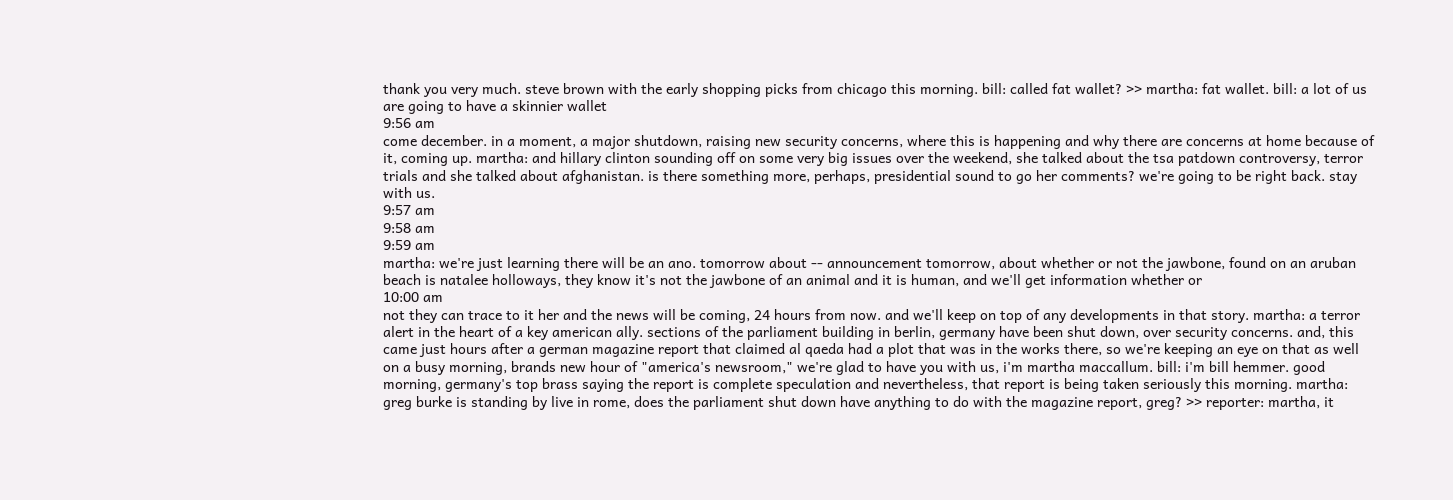thank you very much. steve brown with the early shopping picks from chicago this morning. bill: called fat wallet? >> martha: fat wallet. bill: a lot of us are going to have a skinnier wallet
9:56 am
come december. in a moment, a major shutdown, raising new security concerns, where this is happening and why there are concerns at home because of it, coming up. martha: and hillary clinton sounding off on some very big issues over the weekend, she talked about the tsa patdown controversy, terror trials and she talked about afghanistan. is there something more, perhaps, presidential sound to go her comments? we're going to be right back. stay with us.
9:57 am
9:58 am
9:59 am
martha: we're just learning there will be an ano. tomorrow about -- announcement tomorrow, about whether or not the jawbone, found on an aruban beach is natalee holloways, they know it's not the jawbone of an animal and it is human, and we'll get information whether or
10:00 am
not they can trace to it her and the news will be coming, 24 hours from now. and we'll keep on top of any developments in that story. martha: a terror alert in the heart of a key american ally. sections of the parliament building in berlin, germany have been shut down, over security concerns. and, this came just hours after a german magazine report that claimed al qaeda had a plot that was in the works there, so we're keeping an eye on that as well on a busy morning, brands new hour of "america's newsroom," we're glad to have you with us, i'm martha maccallum. bill: i'm bill hemmer. good morning, germany's top brass saying the report is complete speculation and nevertheless, that report is being taken seriously this morning. martha: greg burke is standing by live in rome, does the parliament shut down have anything to do with the magazine report, greg? >> reporter: martha, it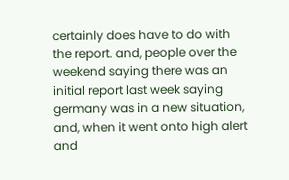certainly does have to do with the report. and, people over the weekend saying there was an initial report last week saying germany was in a new situation, and, when it went onto high alert and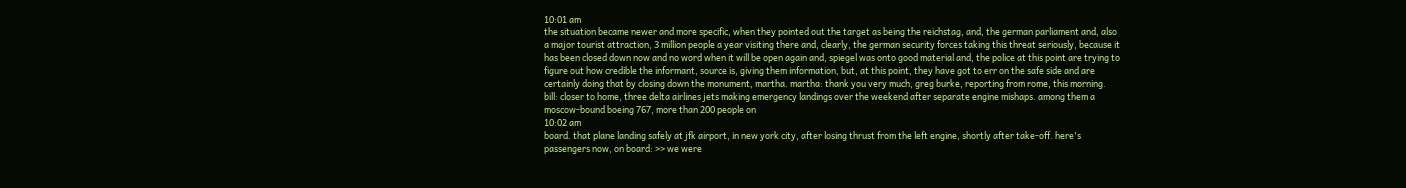10:01 am
the situation became newer and more specific, when they pointed out the target as being the reichstag, and, the german parliament and, also a major tourist attraction, 3 million people a year visiting there and, clearly, the german security forces taking this threat seriously, because it has been closed down now and no word when it will be open again and, spiegel was onto good material and, the police at this point are trying to figure out how credible the informant, source is, giving them information, but, at this point, they have got to err on the safe side and are certainly doing that by closing down the monument, martha. martha: thank you very much, greg burke, reporting from rome, this morning. bill: closer to home, three delta airlines jets making emergency landings over the weekend after separate engine mishaps. among them a moscow-bound boeing 767, more than 200 people on
10:02 am
board. that plane landing safely at jfk airport, in new york city, after losing thrust from the left engine, shortly after take-off. here's passengers now, on board: >> we were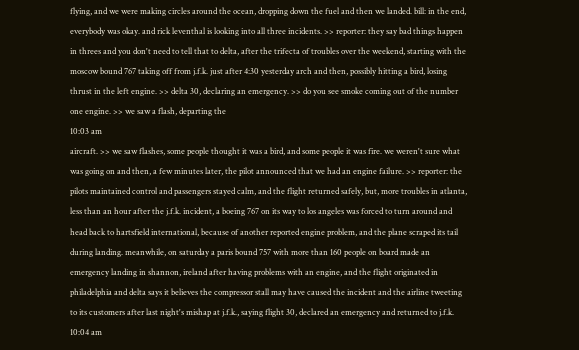flying, and we were making circles around the ocean, dropping down the fuel and then we landed. bill: in the end, everybody was okay. and rick leventhal is looking into all three incidents. >> reporter: they say bad things happen in threes and you don't need to tell that to delta, after the trifecta of troubles over the weekend, starting with the moscow bound 767 taking off from j.f.k. just after 4:30 yesterday arch and then, possibly hitting a bird, losing thrust in the left engine. >> delta 30, declaring an emergency. >> do you see smoke coming out of the number one engine. >> we saw a flash, departing the
10:03 am
aircraft. >> we saw flashes, some people thought it was a bird, and some people it was fire. we weren't sure what was going on and then, a few minutes later, the pilot announced that we had an engine failure. >> reporter: the pilots maintained control and passengers stayed calm, and the flight returned safely, but, more troubles in atlanta, less than an hour after the j.f.k. incident, a boeing 767 on its way to los angeles was forced to turn around and head back to hartsfield international, because of another reported engine problem, and the plane scraped its tail during landing. meanwhile, on saturday a paris bound 757 with more than 160 people on board made an emergency landing in shannon, ireland after having problems with an engine, and the flight originated in philadelphia and delta says it believes the compressor stall may have caused the incident and the airline tweeting to its customers after last night's mishap at j.f.k., saying flight 30, declared an emergency and returned to j.f.k.
10:04 am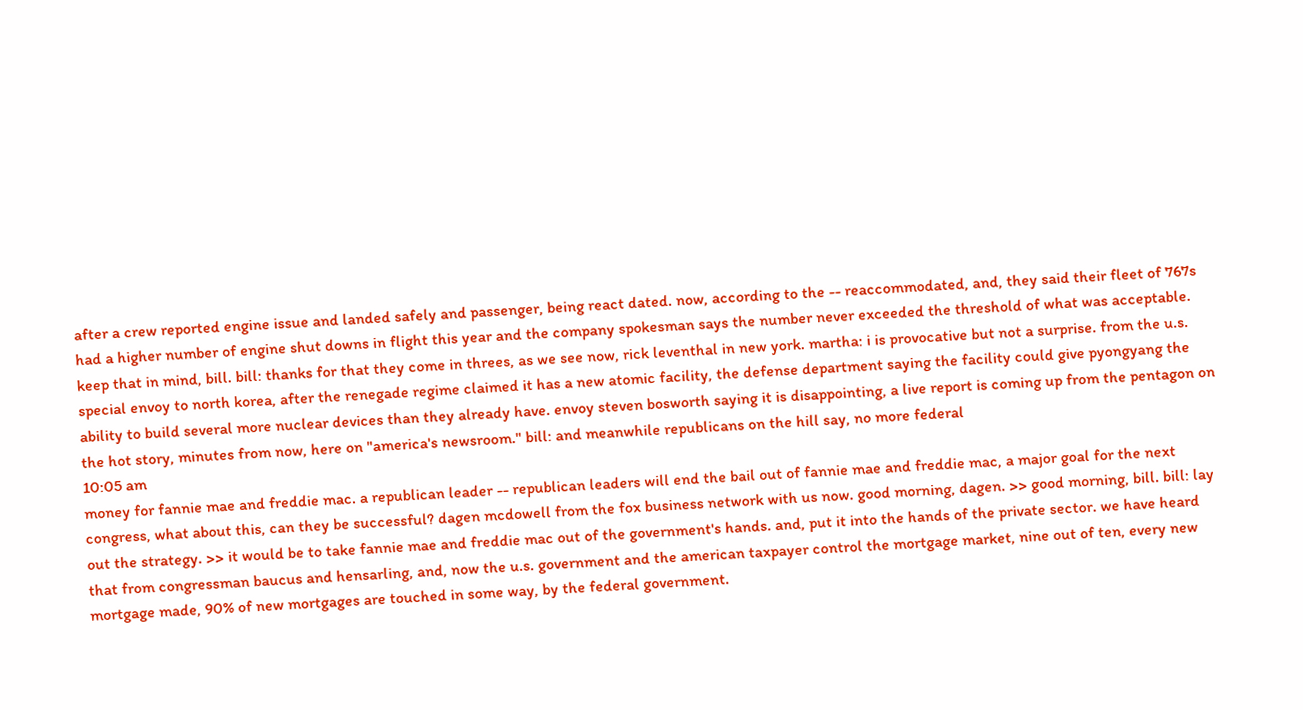after a crew reported engine issue and landed safely and passenger, being react dated. now, according to the -- reaccommodated, and, they said their fleet of 767s had a higher number of engine shut downs in flight this year and the company spokesman says the number never exceeded the threshold of what was acceptable. keep that in mind, bill. bill: thanks for that they come in threes, as we see now, rick leventhal in new york. martha: i is provocative but not a surprise. from the u.s. special envoy to north korea, after the renegade regime claimed it has a new atomic facility, the defense department saying the facility could give pyongyang the ability to build several more nuclear devices than they already have. envoy steven bosworth saying it is disappointing, a live report is coming up from the pentagon on the hot story, minutes from now, here on "america's newsroom." bill: and meanwhile republicans on the hill say, no more federal
10:05 am
money for fannie mae and freddie mac. a republican leader -- republican leaders will end the bail out of fannie mae and freddie mac, a major goal for the next congress, what about this, can they be successful? dagen mcdowell from the fox business network with us now. good morning, dagen. >> good morning, bill. bill: lay out the strategy. >> it would be to take fannie mae and freddie mac out of the government's hands. and, put it into the hands of the private sector. we have heard that from congressman baucus and hensarling, and, now the u.s. government and the american taxpayer control the mortgage market, nine out of ten, every new mortgage made, 90% of new mortgages are touched in some way, by the federal government.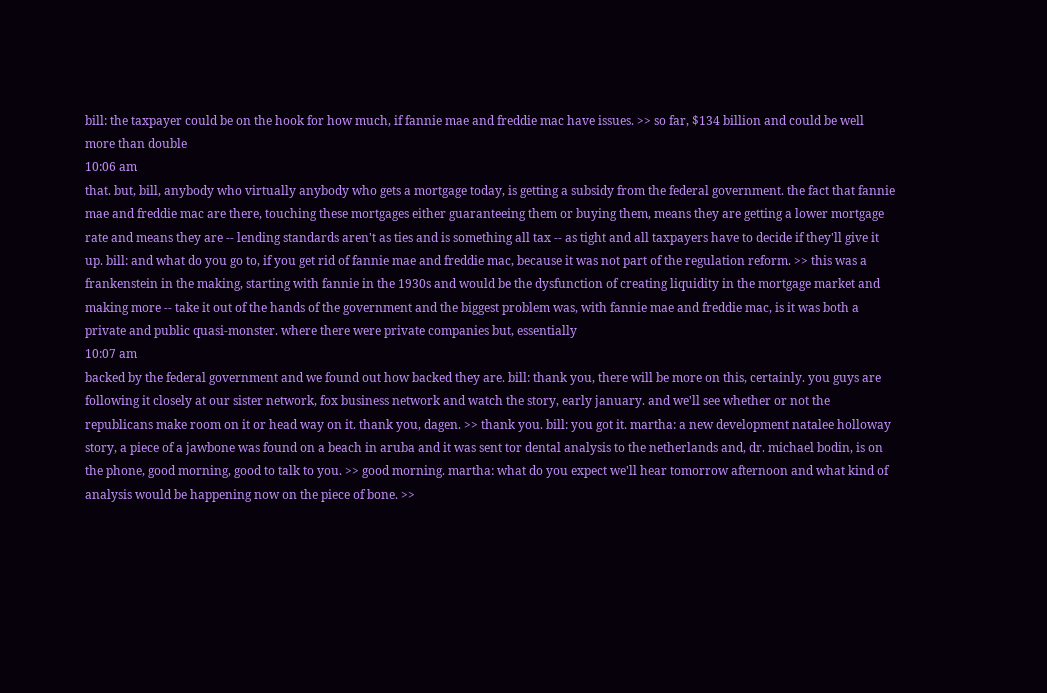bill: the taxpayer could be on the hook for how much, if fannie mae and freddie mac have issues. >> so far, $134 billion and could be well more than double
10:06 am
that. but, bill, anybody who virtually anybody who gets a mortgage today, is getting a subsidy from the federal government. the fact that fannie mae and freddie mac are there, touching these mortgages either guaranteeing them or buying them, means they are getting a lower mortgage rate and means they are -- lending standards aren't as ties and is something all tax -- as tight and all taxpayers have to decide if they'll give it up. bill: and what do you go to, if you get rid of fannie mae and freddie mac, because it was not part of the regulation reform. >> this was a frankenstein in the making, starting with fannie in the 1930s and would be the dysfunction of creating liquidity in the mortgage market and making more -- take it out of the hands of the government and the biggest problem was, with fannie mae and freddie mac, is it was both a private and public quasi-monster. where there were private companies but, essentially
10:07 am
backed by the federal government and we found out how backed they are. bill: thank you, there will be more on this, certainly. you guys are following it closely at our sister network, fox business network and watch the story, early january. and we'll see whether or not the republicans make room on it or head way on it. thank you, dagen. >> thank you. bill: you got it. martha: a new development natalee holloway story, a piece of a jawbone was found on a beach in aruba and it was sent tor dental analysis to the netherlands and, dr. michael bodin, is on the phone, good morning, good to talk to you. >> good morning. martha: what do you expect we'll hear tomorrow afternoon and what kind of analysis would be happening now on the piece of bone. >>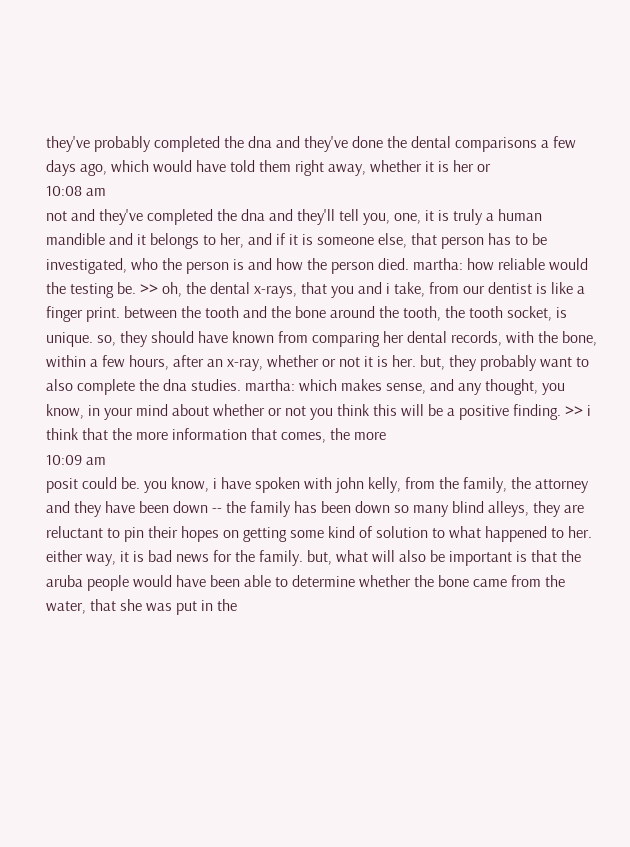they've probably completed the dna and they've done the dental comparisons a few days ago, which would have told them right away, whether it is her or
10:08 am
not and they've completed the dna and they'll tell you, one, it is truly a human mandible and it belongs to her, and if it is someone else, that person has to be investigated, who the person is and how the person died. martha: how reliable would the testing be. >> oh, the dental x-rays, that you and i take, from our dentist is like a finger print. between the tooth and the bone around the tooth, the tooth socket, is unique. so, they should have known from comparing her dental records, with the bone, within a few hours, after an x-ray, whether or not it is her. but, they probably want to also complete the dna studies. martha: which makes sense, and any thought, you know, in your mind about whether or not you think this will be a positive finding. >> i think that the more information that comes, the more
10:09 am
posit could be. you know, i have spoken with john kelly, from the family, the attorney and they have been down -- the family has been down so many blind alleys, they are reluctant to pin their hopes on getting some kind of solution to what happened to her. either way, it is bad news for the family. but, what will also be important is that the aruba people would have been able to determine whether the bone came from the water, that she was put in the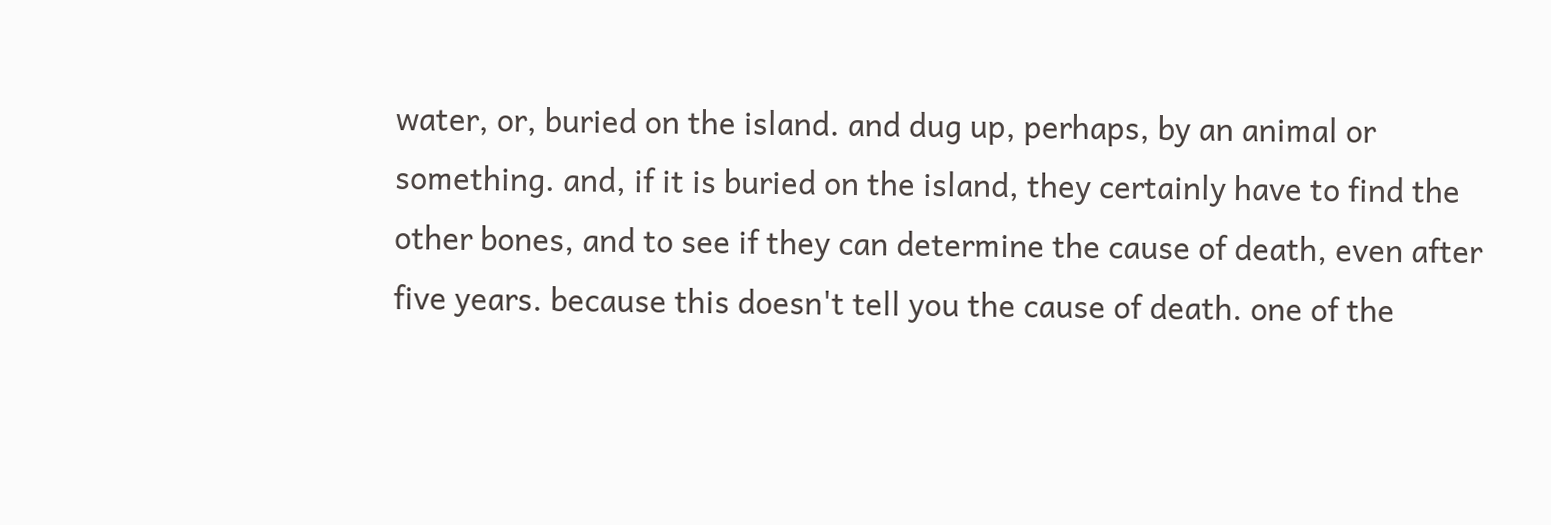water, or, buried on the island. and dug up, perhaps, by an animal or something. and, if it is buried on the island, they certainly have to find the other bones, and to see if they can determine the cause of death, even after five years. because this doesn't tell you the cause of death. one of the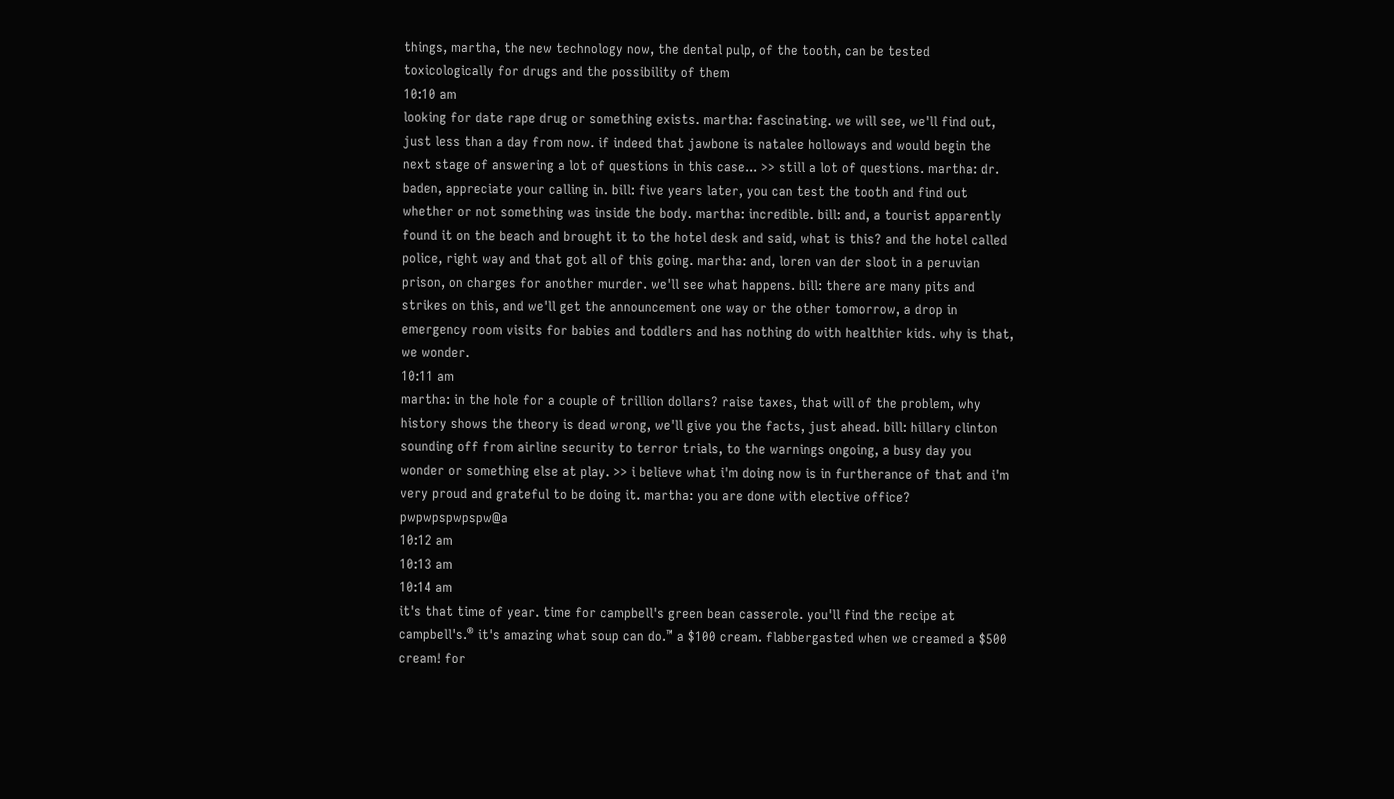things, martha, the new technology now, the dental pulp, of the tooth, can be tested toxicologically for drugs and the possibility of them
10:10 am
looking for date rape drug or something exists. martha: fascinating. we will see, we'll find out, just less than a day from now. if indeed that jawbone is natalee holloways and would begin the next stage of answering a lot of questions in this case... >> still a lot of questions. martha: dr. baden, appreciate your calling in. bill: five years later, you can test the tooth and find out whether or not something was inside the body. martha: incredible. bill: and, a tourist apparently found it on the beach and brought it to the hotel desk and said, what is this? and the hotel called police, right way and that got all of this going. martha: and, loren van der sloot in a peruvian prison, on charges for another murder. we'll see what happens. bill: there are many pits and strikes on this, and we'll get the announcement one way or the other tomorrow, a drop in emergency room visits for babies and toddlers and has nothing do with healthier kids. why is that, we wonder.
10:11 am
martha: in the hole for a couple of trillion dollars? raise taxes, that will of the problem, why history shows the theory is dead wrong, we'll give you the facts, just ahead. bill: hillary clinton sounding off from airline security to terror trials, to the warnings ongoing, a busy day you wonder or something else at play. >> i believe what i'm doing now is in furtherance of that and i'm very proud and grateful to be doing it. martha: you are done with elective office? pwpwpspwpspw@a
10:12 am
10:13 am
10:14 am
it's that time of year. time for campbell's green bean casserole. you'll find the recipe at campbell's.® it's amazing what soup can do.™ a $100 cream. flabbergasted when we creamed a $500 cream! for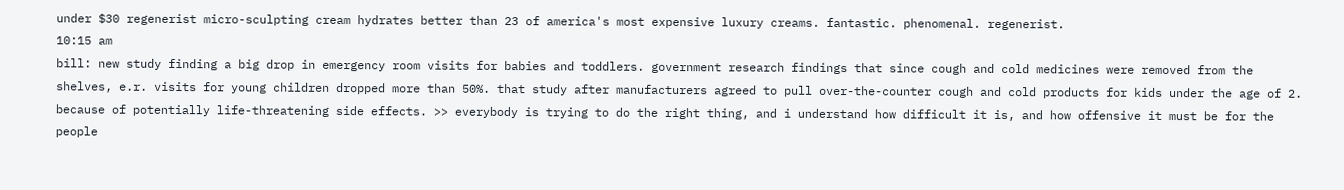under $30 regenerist micro-sculpting cream hydrates better than 23 of america's most expensive luxury creams. fantastic. phenomenal. regenerist.
10:15 am
bill: new study finding a big drop in emergency room visits for babies and toddlers. government research findings that since cough and cold medicines were removed from the shelves, e.r. visits for young children dropped more than 50%. that study after manufacturers agreed to pull over-the-counter cough and cold products for kids under the age of 2. because of potentially life-threatening side effects. >> everybody is trying to do the right thing, and i understand how difficult it is, and how offensive it must be for the people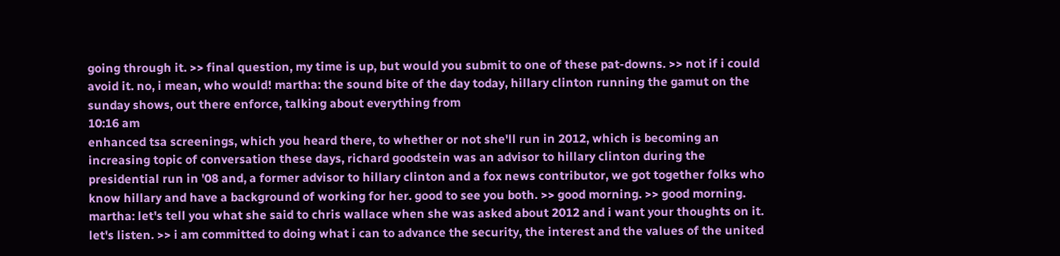going through it. >> final question, my time is up, but would you submit to one of these pat-downs. >> not if i could avoid it. no, i mean, who would! martha: the sound bite of the day today, hillary clinton running the gamut on the sunday shows, out there enforce, talking about everything from
10:16 am
enhanced tsa screenings, which you heard there, to whether or not she'll run in 2012, which is becoming an increasing topic of conversation these days, richard goodstein was an advisor to hillary clinton during the presidential run in '08 and, a former advisor to hillary clinton and a fox news contributor, we got together folks who know hillary and have a background of working for her. good to see you both. >> good morning. >> good morning. martha: let's tell you what she said to chris wallace when she was asked about 2012 and i want your thoughts on it. let's listen. >> i am committed to doing what i can to advance the security, the interest and the values of the united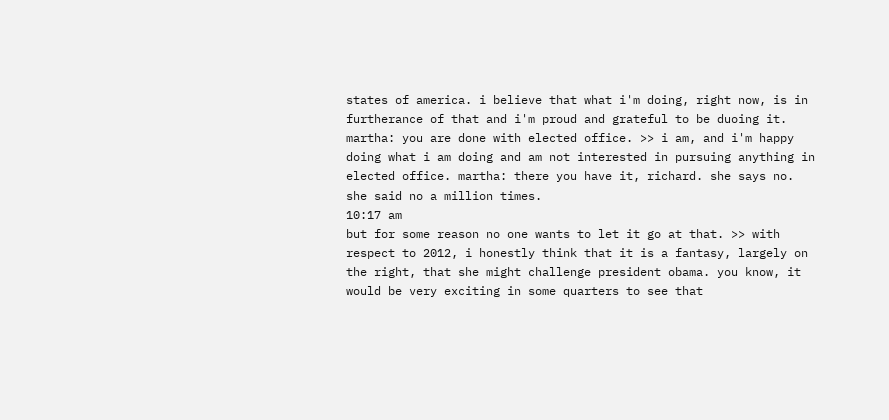states of america. i believe that what i'm doing, right now, is in furtherance of that and i'm proud and grateful to be duoing it. martha: you are done with elected office. >> i am, and i'm happy doing what i am doing and am not interested in pursuing anything in elected office. martha: there you have it, richard. she says no. she said no a million times.
10:17 am
but for some reason no one wants to let it go at that. >> with respect to 2012, i honestly think that it is a fantasy, largely on the right, that she might challenge president obama. you know, it would be very exciting in some quarters to see that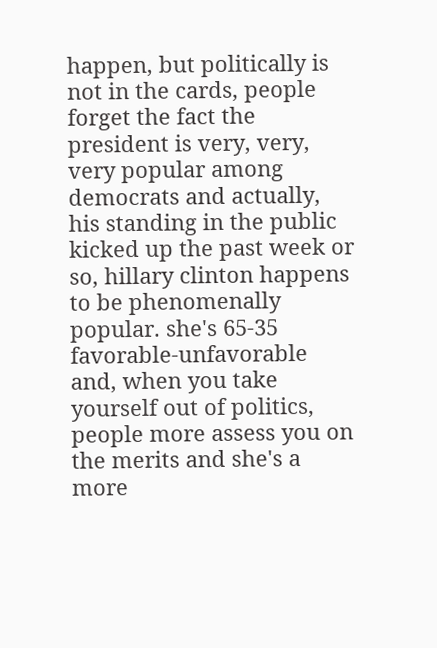happen, but politically is not in the cards, people forget the fact the president is very, very, very popular among democrats and actually, his standing in the public kicked up the past week or so, hillary clinton happens to be phenomenally popular. she's 65-35 favorable-unfavorable and, when you take yourself out of politics, people more assess you on the merits and she's a more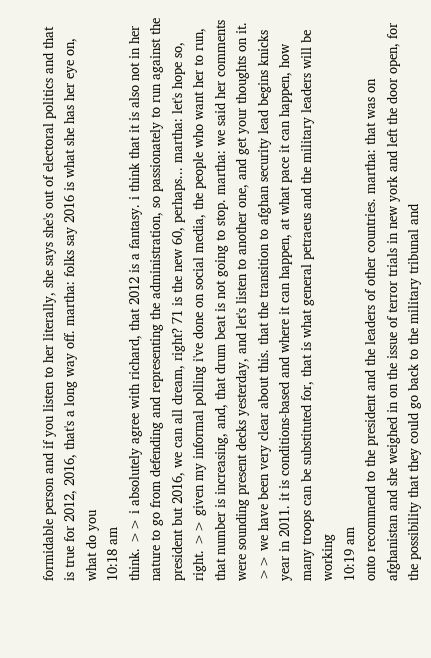formidable person and if you listen to her literally, she says she's out of electoral politics and that is true for 2012, 2016, that's a long way off. martha: folks say 2016 is what she has her eye on, what do you
10:18 am
think. >> i absolutely agree with richard, that 2012 is a fantasy. i think that it is also not in her nature to go from defending and representing the administration, so passionately to run against the president but 2016, we can all dream, right? 71 is the new 60, perhaps... martha: let's hope so, right. >> given my informal polling i've done on social media, the people who want her to run, that number is increasing, and, that drum beat is not going to stop. martha: we said her comments were sounding present decks yesterday, and let's listen to another one, and get your thoughts on it. >> we have been very clear about this. that the transition to afghan security lead begins knicks year in 2011. it is conditions-based and where it can happen, at what pace it can happen, how many troops can be substituted for, that is what general petraeus and the military leaders will be working
10:19 am
onto recommend to the president and the leaders of other countries. martha: that was on afghanistan and she weighed in on the issue of terror trials in new york and left the door open, for the possibility that they could go back to the military tribunal and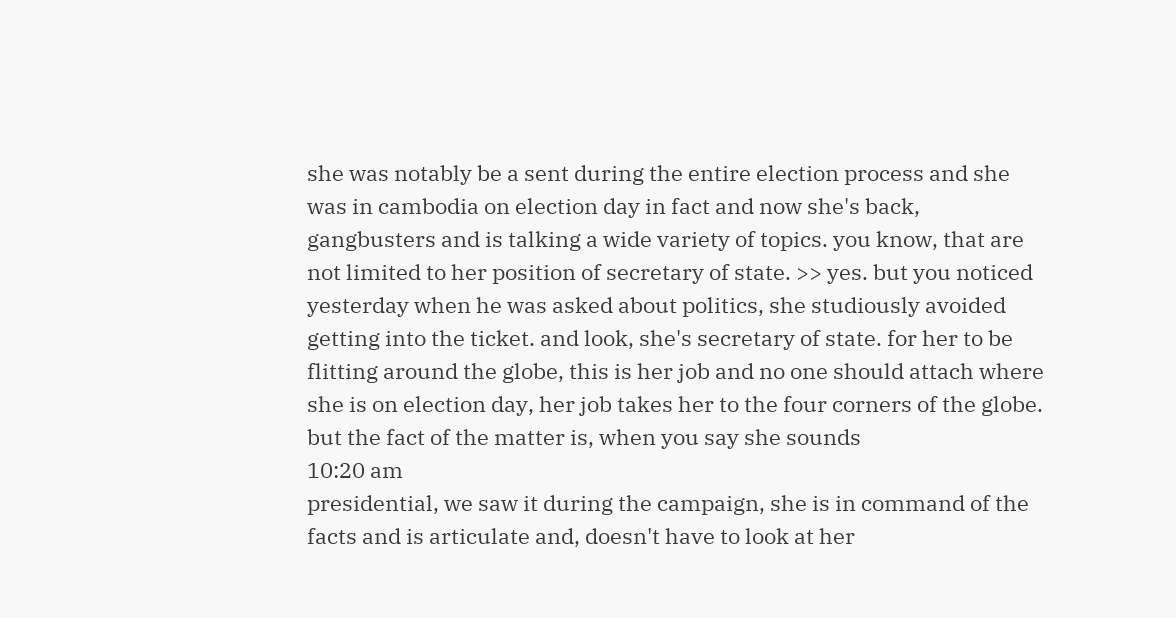she was notably be a sent during the entire election process and she was in cambodia on election day in fact and now she's back, gangbusters and is talking a wide variety of topics. you know, that are not limited to her position of secretary of state. >> yes. but you noticed yesterday when he was asked about politics, she studiously avoided getting into the ticket. and look, she's secretary of state. for her to be flitting around the globe, this is her job and no one should attach where she is on election day, her job takes her to the four corners of the globe. but the fact of the matter is, when you say she sounds
10:20 am
presidential, we saw it during the campaign, she is in command of the facts and is articulate and, doesn't have to look at her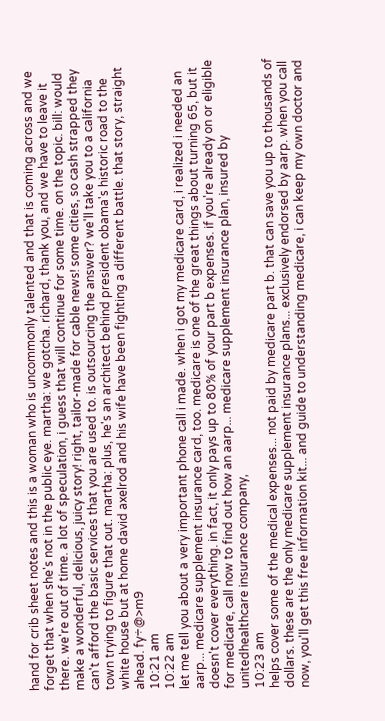hand for crib sheet notes and this is a woman who is uncommonly talented and that is coming across and we forget that when she's not in the public eye. martha: we gotcha. richard, thank you, and we have to leave it there. we're out of time. a lot of speculation, i guess that will continue for some time. on the topic. bill: would make a wonderful, delicious, juicy story! right, tailor-made for cable news! some cities, so cash strapped they can't afford the basic services that you are used to. is outsourcing the answer? we'll take you to a california town trying to figure that out. martha: plus, he's an architect behind president obama's historic road to the white house but at home david axelrod and his wife have been fighting a different battle. that story, straight ahead. fy÷@>m9
10:21 am
10:22 am
let me tell you about a very important phone call i made. when i got my medicare card, i realized i needed an aarp... medicare supplement insurance card, too. medicare is one of the great things about turning 65, but it doesn't cover everything. in fact, it only pays up to 80% of your part b expenses. if you're already on or eligible for medicare, call now to find out how an aarp... medicare supplement insurance plan, insured by unitedhealthcare insurance company,
10:23 am
helps cover some of the medical expenses... not paid by medicare part b. that can save you up to thousands of dollars. these are the only medicare supplement insurance plans... exclusively endorsed by aarp. when you call now, you'll get this free information kit... and guide to understanding medicare, i can keep my own doctor and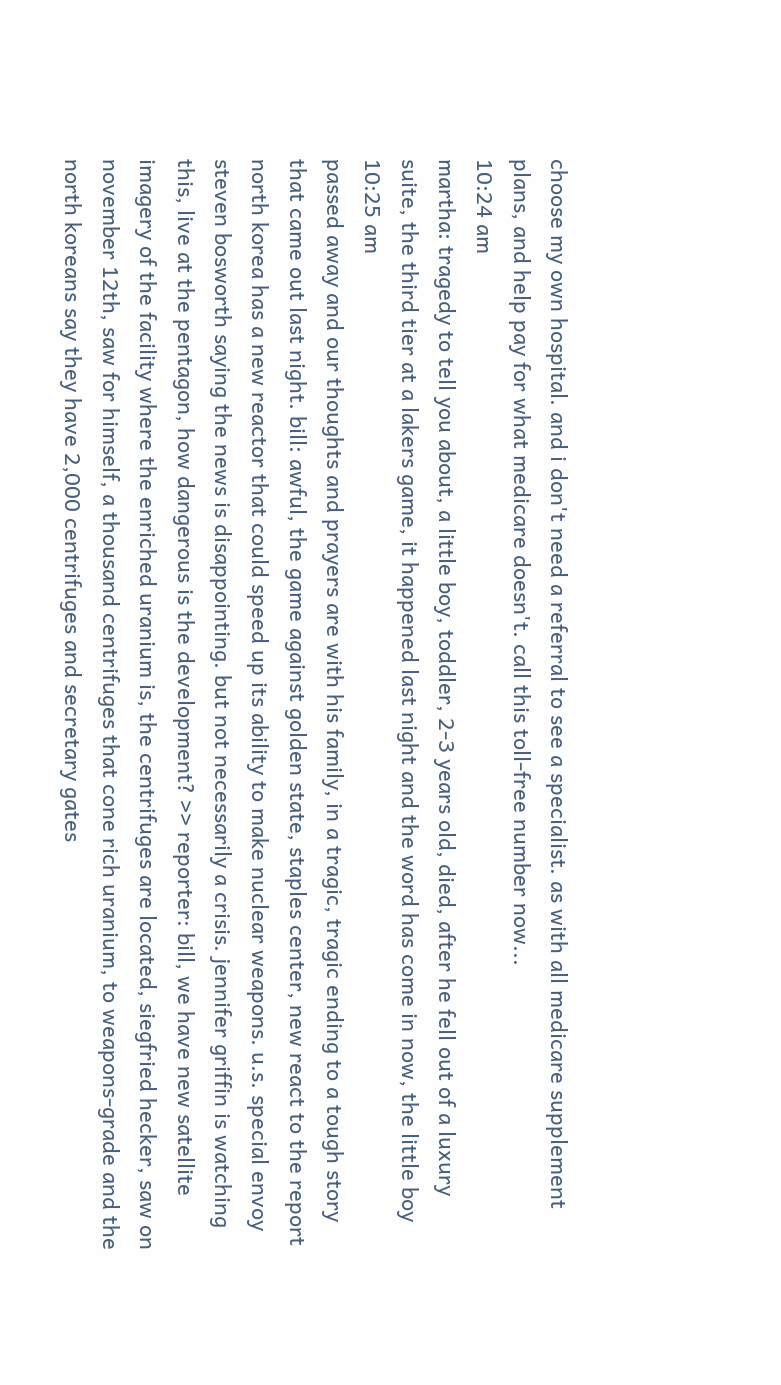choose my own hospital. and i don't need a referral to see a specialist. as with all medicare supplement plans, and help pay for what medicare doesn't. call this toll-free number now...
10:24 am
martha: tragedy to tell you about, a little boy, toddler, 2-3 years old, died, after he fell out of a luxury suite, the third tier at a lakers game, it happened last night and the word has come in now, the little boy
10:25 am
passed away and our thoughts and prayers are with his family, in a tragic, tragic ending to a tough story that came out last night. bill: awful, the game against golden state, staples center, new react to the report north korea has a new reactor that could speed up its ability to make nuclear weapons. u.s. special envoy steven bosworth saying the news is disappointing. but not necessarily a crisis. jennifer griffin is watching this, live at the pentagon, how dangerous is the development? >> reporter: bill, we have new satellite imagery of the facility where the enriched uranium is, the centrifuges are located, siegfried hecker, saw on november 12th, saw for himself, a thousand centrifuges that cone rich uranium, to weapons-grade and the north koreans say they have 2,000 centrifuges and secretary gates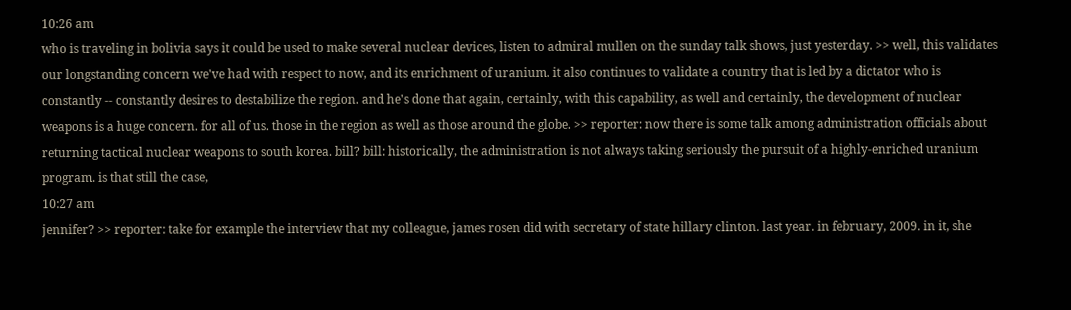10:26 am
who is traveling in bolivia says it could be used to make several nuclear devices, listen to admiral mullen on the sunday talk shows, just yesterday. >> well, this validates our longstanding concern we've had with respect to now, and its enrichment of uranium. it also continues to validate a country that is led by a dictator who is constantly -- constantly desires to destabilize the region. and he's done that again, certainly, with this capability, as well and certainly, the development of nuclear weapons is a huge concern. for all of us. those in the region as well as those around the globe. >> reporter: now there is some talk among administration officials about returning tactical nuclear weapons to south korea. bill? bill: historically, the administration is not always taking seriously the pursuit of a highly-enriched uranium program. is that still the case,
10:27 am
jennifer? >> reporter: take for example the interview that my colleague, james rosen did with secretary of state hillary clinton. last year. in february, 2009. in it, she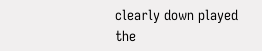clearly down played the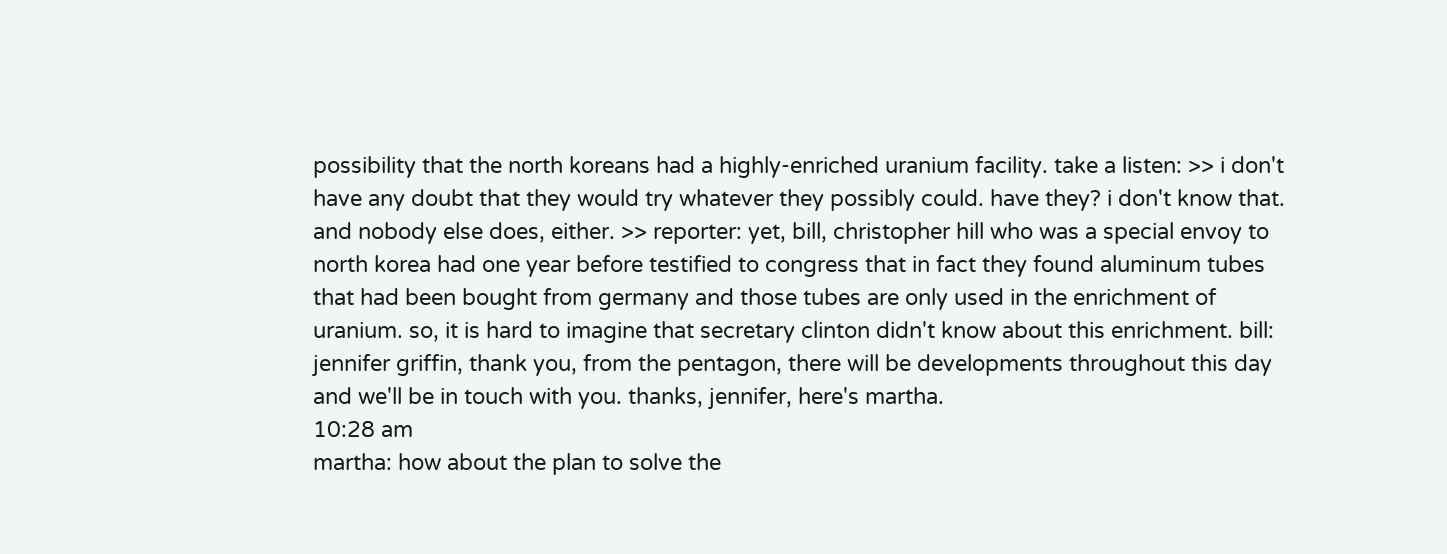possibility that the north koreans had a highly-enriched uranium facility. take a listen: >> i don't have any doubt that they would try whatever they possibly could. have they? i don't know that. and nobody else does, either. >> reporter: yet, bill, christopher hill who was a special envoy to north korea had one year before testified to congress that in fact they found aluminum tubes that had been bought from germany and those tubes are only used in the enrichment of uranium. so, it is hard to imagine that secretary clinton didn't know about this enrichment. bill: jennifer griffin, thank you, from the pentagon, there will be developments throughout this day and we'll be in touch with you. thanks, jennifer, here's martha.
10:28 am
martha: how about the plan to solve the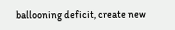ballooning deficit, create new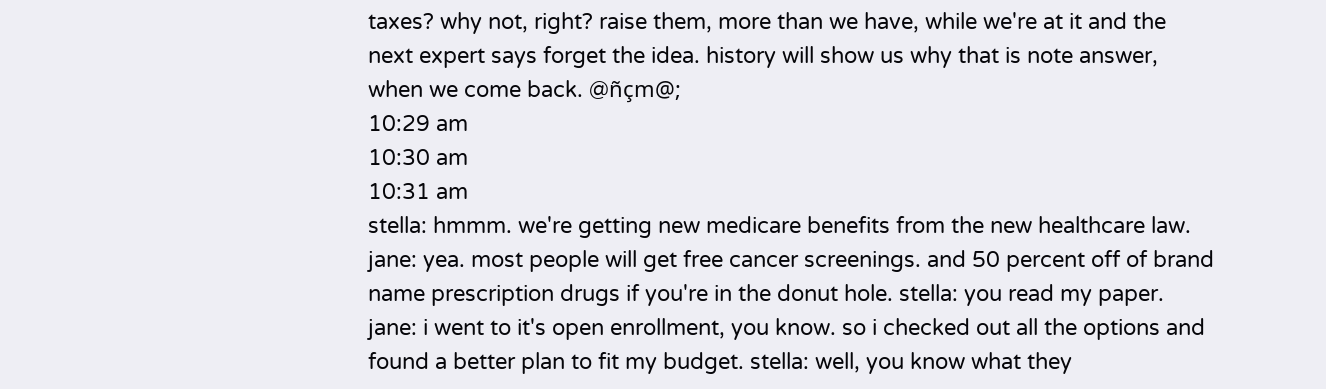taxes? why not, right? raise them, more than we have, while we're at it and the next expert says forget the idea. history will show us why that is note answer, when we come back. @ñçm@;
10:29 am
10:30 am
10:31 am
stella: hmmm. we're getting new medicare benefits from the new healthcare law. jane: yea. most people will get free cancer screenings. and 50 percent off of brand name prescription drugs if you're in the donut hole. stella: you read my paper. jane: i went to it's open enrollment, you know. so i checked out all the options and found a better plan to fit my budget. stella: well, you know what they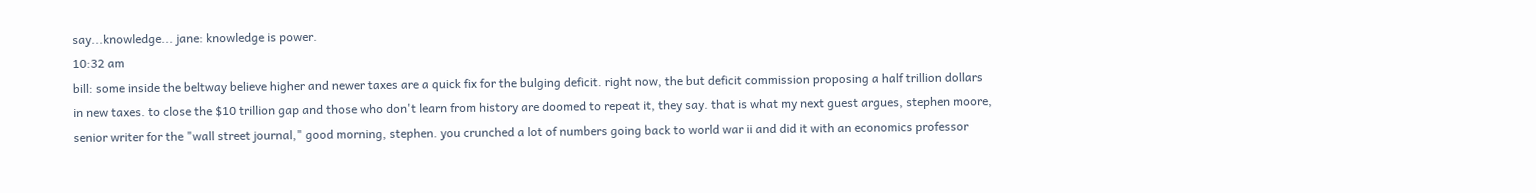say...knowledge... jane: knowledge is power.
10:32 am
bill: some inside the beltway believe higher and newer taxes are a quick fix for the bulging deficit. right now, the but deficit commission proposing a half trillion dollars in new taxes. to close the $10 trillion gap and those who don't learn from history are doomed to repeat it, they say. that is what my next guest argues, stephen moore, senior writer for the "wall street journal," good morning, stephen. you crunched a lot of numbers going back to world war ii and did it with an economics professor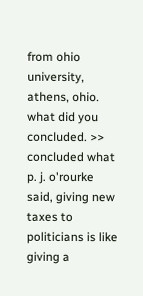from ohio university, athens, ohio. what did you concluded. >> concluded what p. j. o'rourke said, giving new taxes to politicians is like giving a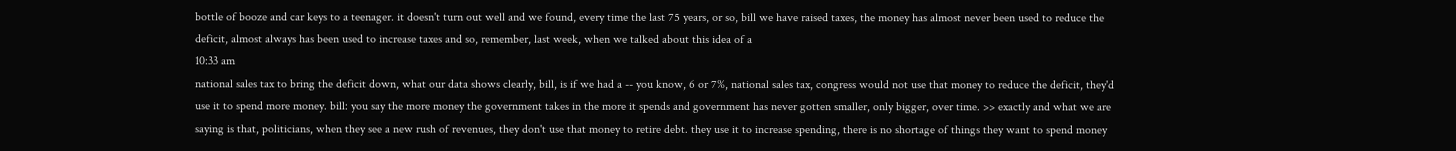bottle of booze and car keys to a teenager. it doesn't turn out well and we found, every time the last 75 years, or so, bill we have raised taxes, the money has almost never been used to reduce the deficit, almost always has been used to increase taxes and so, remember, last week, when we talked about this idea of a
10:33 am
national sales tax to bring the deficit down, what our data shows clearly, bill, is if we had a -- you know, 6 or 7%, national sales tax, congress would not use that money to reduce the deficit, they'd use it to spend more money. bill: you say the more money the government takes in the more it spends and government has never gotten smaller, only bigger, over time. >> exactly and what we are saying is that, politicians, when they see a new rush of revenues, they don't use that money to retire debt. they use it to increase spending, there is no shortage of things they want to spend money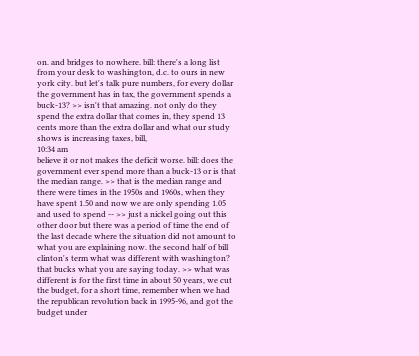on. and bridges to nowhere. bill: there's a long list from your desk to washington, d.c. to ours in new york city. but let's talk pure numbers, for every dollar the government has in tax, the government spends a buck-13? >> isn't that amazing. not only do they spend the extra dollar that comes in, they spend 13 cents more than the extra dollar and what our study shows is increasing taxes, bill,
10:34 am
believe it or not makes the deficit worse. bill: does the government ever spend more than a buck-13 or is that the median range. >> that is the median range and there were times in the 1950s and 1960s, when they have spent 1.50 and now we are only spending 1.05 and used to spend -- >> just a nickel going out this other door but there was a period of time the end of the last decade where the situation did not amount to what you are explaining now. the second half of bill clinton's term what was different with washington? that bucks what you are saying today. >> what was different is for the first time in about 50 years, we cut the budget, for a short time, remember when we had the republican revolution back in 1995-96, and got the budget under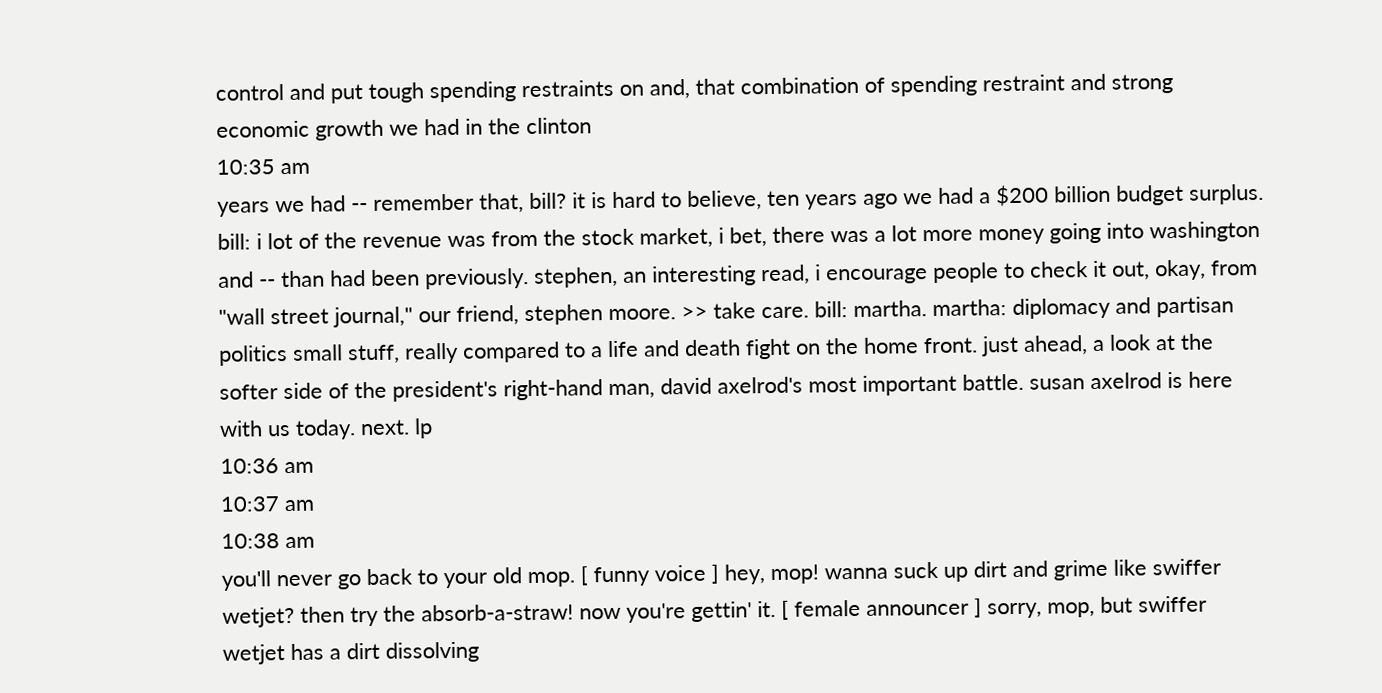control and put tough spending restraints on and, that combination of spending restraint and strong economic growth we had in the clinton
10:35 am
years we had -- remember that, bill? it is hard to believe, ten years ago we had a $200 billion budget surplus. bill: i lot of the revenue was from the stock market, i bet, there was a lot more money going into washington and -- than had been previously. stephen, an interesting read, i encourage people to check it out, okay, from "wall street journal," our friend, stephen moore. >> take care. bill: martha. martha: diplomacy and partisan politics small stuff, really compared to a life and death fight on the home front. just ahead, a look at the softer side of the president's right-hand man, david axelrod's most important battle. susan axelrod is here with us today. next. lp
10:36 am
10:37 am
10:38 am
you'll never go back to your old mop. [ funny voice ] hey, mop! wanna suck up dirt and grime like swiffer wetjet? then try the absorb-a-straw! now you're gettin' it. [ female announcer ] sorry, mop, but swiffer wetjet has a dirt dissolving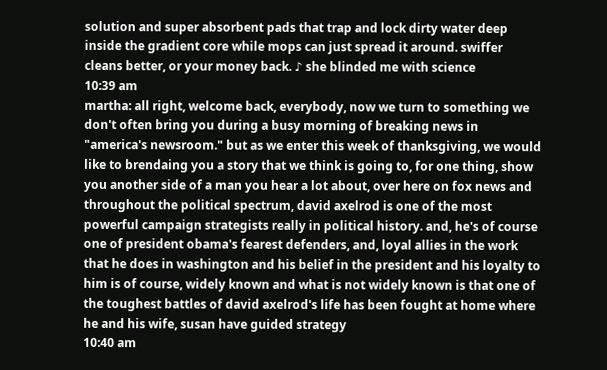solution and super absorbent pads that trap and lock dirty water deep inside the gradient core while mops can just spread it around. swiffer cleans better, or your money back. ♪ she blinded me with science
10:39 am
martha: all right, welcome back, everybody, now we turn to something we don't often bring you during a busy morning of breaking news in "america's newsroom." but as we enter this week of thanksgiving, we would like to brendaing you a story that we think is going to, for one thing, show you another side of a man you hear a lot about, over here on fox news and throughout the political spectrum, david axelrod is one of the most powerful campaign strategists really in political history. and, he's of course one of president obama's fearest defenders, and, loyal allies in the work that he does in washington and his belief in the president and his loyalty to him is of course, widely known and what is not widely known is that one of the toughest battles of david axelrod's life has been fought at home where he and his wife, susan have guided strategy
10:40 am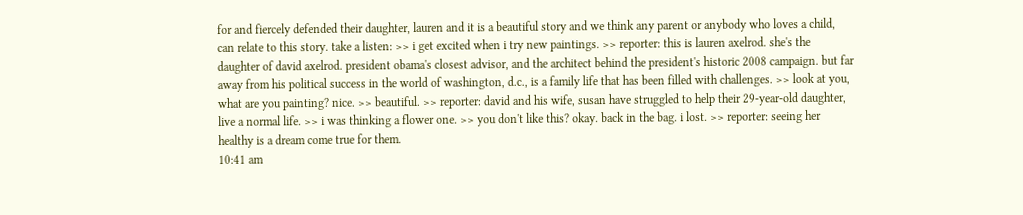for and fiercely defended their daughter, lauren and it is a beautiful story and we think any parent or anybody who loves a child, can relate to this story. take a listen: >> i get excited when i try new paintings. >> reporter: this is lauren axelrod. she's the daughter of david axelrod. president obama's closest advisor, and the architect behind the president's historic 2008 campaign. but far away from his political success in the world of washington, d.c., is a family life that has been filled with challenges. >> look at you, what are you painting? nice. >> beautiful. >> reporter: david and his wife, susan have struggled to help their 29-year-old daughter, live a normal life. >> i was thinking a flower one. >> you don't like this? okay. back in the bag. i lost. >> reporter: seeing her healthy is a dream come true for them.
10:41 am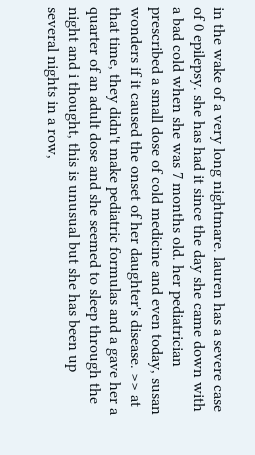in the wake of a very long nightmare. lauren has a severe case of 0 epilepsy. she has had it since the day she came down with a bad cold when she was 7 months old. her pediatrician prescribed a small dose of cold medicine and even today, susan wonders if it caused the onset of her daughter's disease. >> at that time, they didn't make pediatric formulas and a gave her a quarter of an adult dose and she seemed to sleep through the night and i thought, this is unusual but she has been up several nights in a row,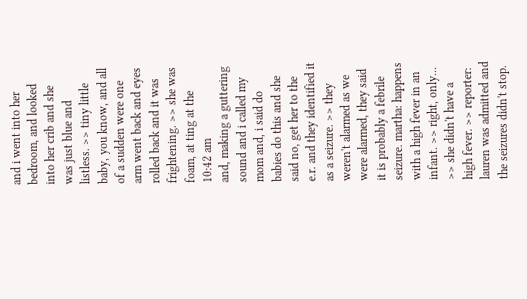and i went into her bedroom, and looked into her crib and she was just blue and listless. >> tiny little baby, you know, and all of a sudden were one arm went back and eyes rolled back and it was frightening. >> she was foam, at ting at the
10:42 am
and, making a guttering sound and i called my mom and, i said do babies do this and she said no, get her to the e.r. and they identified it as a seizure. >> they weren't alarmed as we were alarmed, they said it is probably a febrile seizure. martha: happens with a high fever in an infant. >> right, only... >> she didn't have a high fever. >> reporter: lauren was admitted and the seizures didn't stop.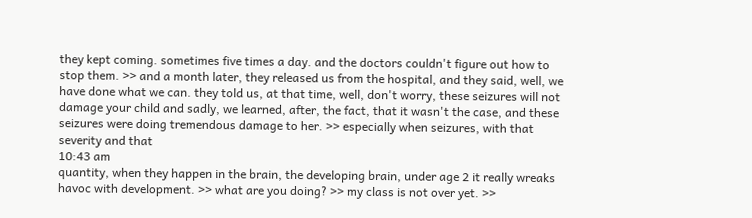they kept coming. sometimes five times a day. and the doctors couldn't figure out how to stop them. >> and a month later, they released us from the hospital, and they said, well, we have done what we can. they told us, at that time, well, don't worry, these seizures will not damage your child and sadly, we learned, after, the fact, that it wasn't the case, and these seizures were doing tremendous damage to her. >> especially when seizures, with that severity and that
10:43 am
quantity, when they happen in the brain, the developing brain, under age 2 it really wreaks havoc with development. >> what are you doing? >> my class is not over yet. >>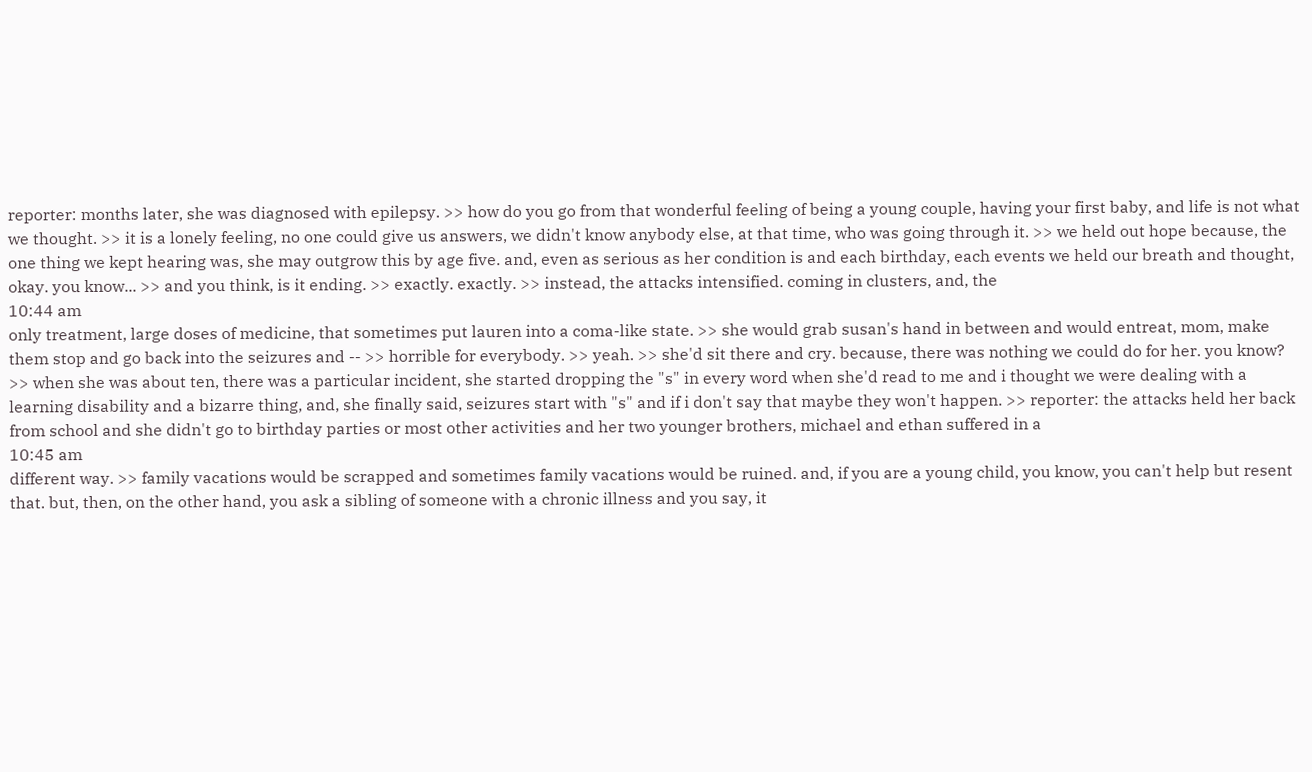reporter: months later, she was diagnosed with epilepsy. >> how do you go from that wonderful feeling of being a young couple, having your first baby, and life is not what we thought. >> it is a lonely feeling, no one could give us answers, we didn't know anybody else, at that time, who was going through it. >> we held out hope because, the one thing we kept hearing was, she may outgrow this by age five. and, even as serious as her condition is and each birthday, each events we held our breath and thought, okay. you know... >> and you think, is it ending. >> exactly. exactly. >> instead, the attacks intensified. coming in clusters, and, the
10:44 am
only treatment, large doses of medicine, that sometimes put lauren into a coma-like state. >> she would grab susan's hand in between and would entreat, mom, make them stop and go back into the seizures and -- >> horrible for everybody. >> yeah. >> she'd sit there and cry. because, there was nothing we could do for her. you know? >> when she was about ten, there was a particular incident, she started dropping the "s" in every word when she'd read to me and i thought we were dealing with a learning disability and a bizarre thing, and, she finally said, seizures start with "s" and if i don't say that maybe they won't happen. >> reporter: the attacks held her back from school and she didn't go to birthday parties or most other activities and her two younger brothers, michael and ethan suffered in a
10:45 am
different way. >> family vacations would be scrapped and sometimes family vacations would be ruined. and, if you are a young child, you know, you can't help but resent that. but, then, on the other hand, you ask a sibling of someone with a chronic illness and you say, it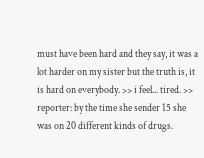must have been hard and they say, it was a lot harder on my sister but the truth is, it is hard on everybody. >> i feel... tired. >> reporter: by the time she sender 15 she was on 20 different kinds of drugs.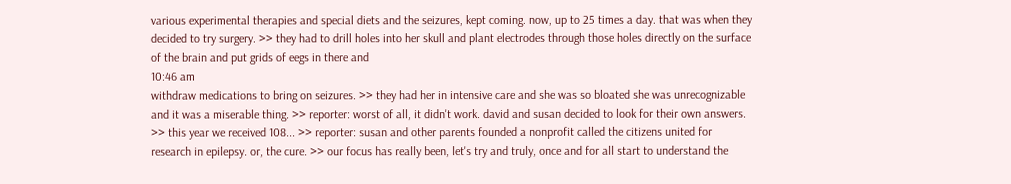various experimental therapies and special diets and the seizures, kept coming. now, up to 25 times a day. that was when they decided to try surgery. >> they had to drill holes into her skull and plant electrodes through those holes directly on the surface of the brain and put grids of eegs in there and
10:46 am
withdraw medications to bring on seizures. >> they had her in intensive care and she was so bloated she was unrecognizable and it was a miserable thing. >> reporter: worst of all, it didn't work. david and susan decided to look for their own answers. >> this year we received 108... >> reporter: susan and other parents founded a nonprofit called the citizens united for research in epilepsy. or, the cure. >> our focus has really been, let's try and truly, once and for all start to understand the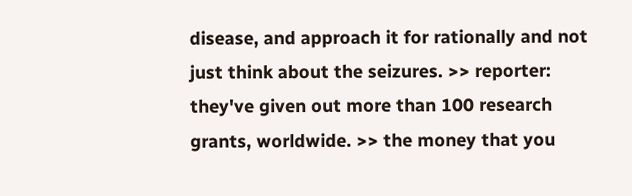disease, and approach it for rationally and not just think about the seizures. >> reporter: they've given out more than 100 research grants, worldwide. >> the money that you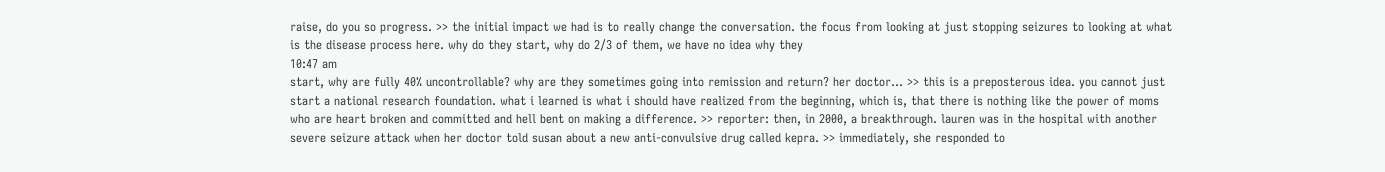raise, do you so progress. >> the initial impact we had is to really change the conversation. the focus from looking at just stopping seizures to looking at what is the disease process here. why do they start, why do 2/3 of them, we have no idea why they
10:47 am
start, why are fully 40% uncontrollable? why are they sometimes going into remission and return? her doctor... >> this is a preposterous idea. you cannot just start a national research foundation. what i learned is what i should have realized from the beginning, which is, that there is nothing like the power of moms who are heart broken and committed and hell bent on making a difference. >> reporter: then, in 2000, a breakthrough. lauren was in the hospital with another severe seizure attack when her doctor told susan about a new anti-convulsive drug called kepra. >> immediately, she responded to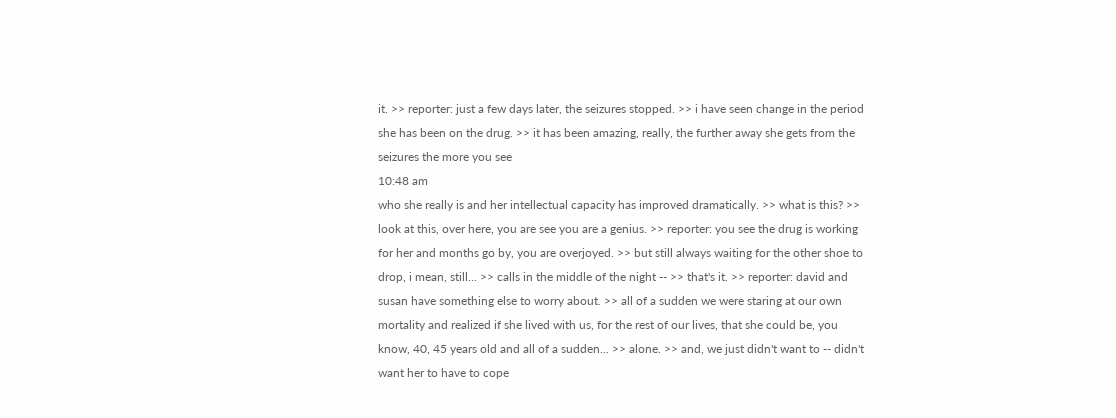it. >> reporter: just a few days later, the seizures stopped. >> i have seen change in the period she has been on the drug. >> it has been amazing, really, the further away she gets from the seizures the more you see
10:48 am
who she really is and her intellectual capacity has improved dramatically. >> what is this? >> look at this, over here, you are see you are a genius. >> reporter: you see the drug is working for her and months go by, you are overjoyed. >> but still always waiting for the other shoe to drop, i mean, still... >> calls in the middle of the night -- >> that's it. >> reporter: david and susan have something else to worry about. >> all of a sudden we were staring at our own mortality and realized if she lived with us, for the rest of our lives, that she could be, you know, 40, 45 years old and all of a sudden... >> alone. >> and, we just didn't want to -- didn't want her to have to cope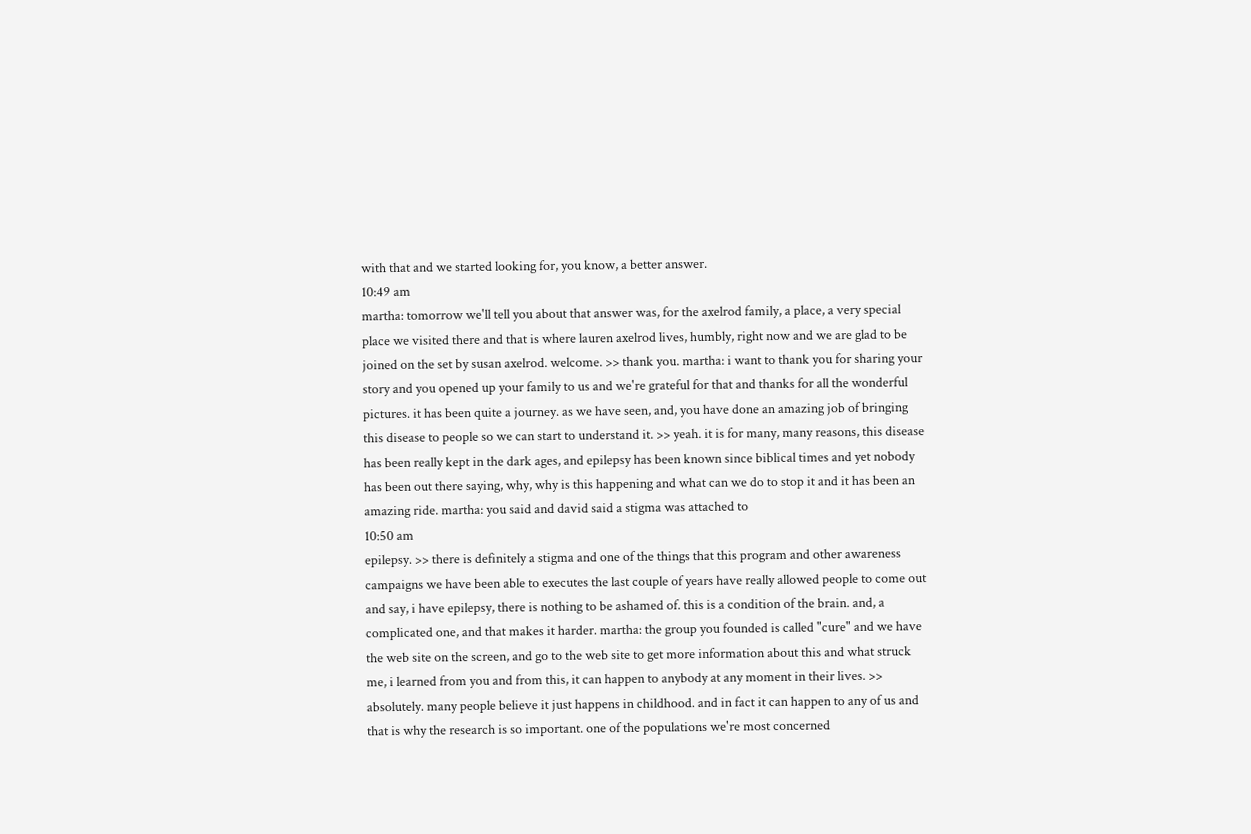with that and we started looking for, you know, a better answer.
10:49 am
martha: tomorrow we'll tell you about that answer was, for the axelrod family, a place, a very special place we visited there and that is where lauren axelrod lives, humbly, right now and we are glad to be joined on the set by susan axelrod. welcome. >> thank you. martha: i want to thank you for sharing your story and you opened up your family to us and we're grateful for that and thanks for all the wonderful pictures. it has been quite a journey. as we have seen, and, you have done an amazing job of bringing this disease to people so we can start to understand it. >> yeah. it is for many, many reasons, this disease has been really kept in the dark ages, and epilepsy has been known since biblical times and yet nobody has been out there saying, why, why is this happening and what can we do to stop it and it has been an amazing ride. martha: you said and david said a stigma was attached to
10:50 am
epilepsy. >> there is definitely a stigma and one of the things that this program and other awareness campaigns we have been able to executes the last couple of years have really allowed people to come out and say, i have epilepsy, there is nothing to be ashamed of. this is a condition of the brain. and, a complicated one, and that makes it harder. martha: the group you founded is called "cure" and we have the web site on the screen, and go to the web site to get more information about this and what struck me, i learned from you and from this, it can happen to anybody at any moment in their lives. >> absolutely. many people believe it just happens in childhood. and in fact it can happen to any of us and that is why the research is so important. one of the populations we're most concerned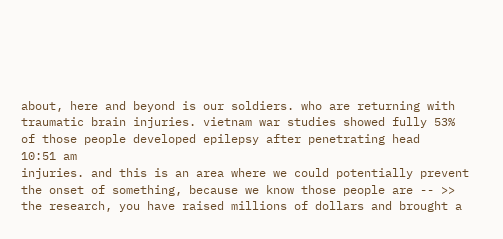about, here and beyond is our soldiers. who are returning with traumatic brain injuries. vietnam war studies showed fully 53% of those people developed epilepsy after penetrating head
10:51 am
injuries. and this is an area where we could potentially prevent the onset of something, because we know those people are -- >> the research, you have raised millions of dollars and brought a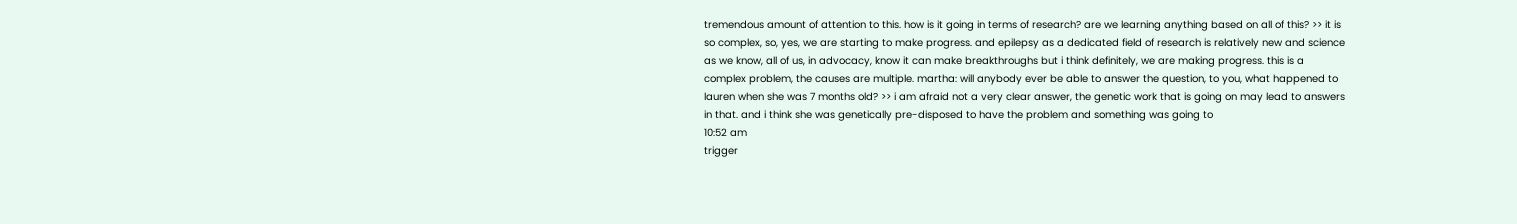tremendous amount of attention to this. how is it going in terms of research? are we learning anything based on all of this? >> it is so complex, so, yes, we are starting to make progress. and epilepsy as a dedicated field of research is relatively new and science as we know, all of us, in advocacy, know it can make breakthroughs but i think definitely, we are making progress. this is a complex problem, the causes are multiple. martha: will anybody ever be able to answer the question, to you, what happened to lauren when she was 7 months old? >> i am afraid not a very clear answer, the genetic work that is going on may lead to answers in that. and i think she was genetically pre-disposed to have the problem and something was going to
10:52 am
trigger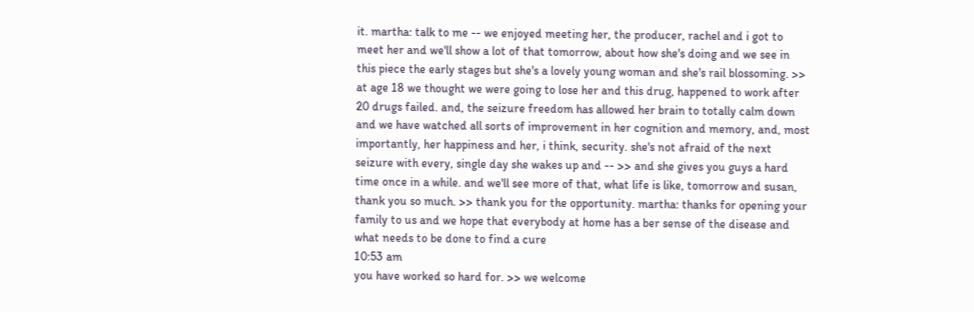it. martha: talk to me -- we enjoyed meeting her, the producer, rachel and i got to meet her and we'll show a lot of that tomorrow, about how she's doing and we see in this piece the early stages but she's a lovely young woman and she's rail blossoming. >> at age 18 we thought we were going to lose her and this drug, happened to work after 20 drugs failed. and, the seizure freedom has allowed her brain to totally calm down and we have watched all sorts of improvement in her cognition and memory, and, most importantly, her happiness and her, i think, security. she's not afraid of the next seizure with every, single day she wakes up and -- >> and she gives you guys a hard time once in a while. and we'll see more of that, what life is like, tomorrow and susan, thank you so much. >> thank you for the opportunity. martha: thanks for opening your family to us and we hope that everybody at home has a ber sense of the disease and what needs to be done to find a cure
10:53 am
you have worked so hard for. >> we welcome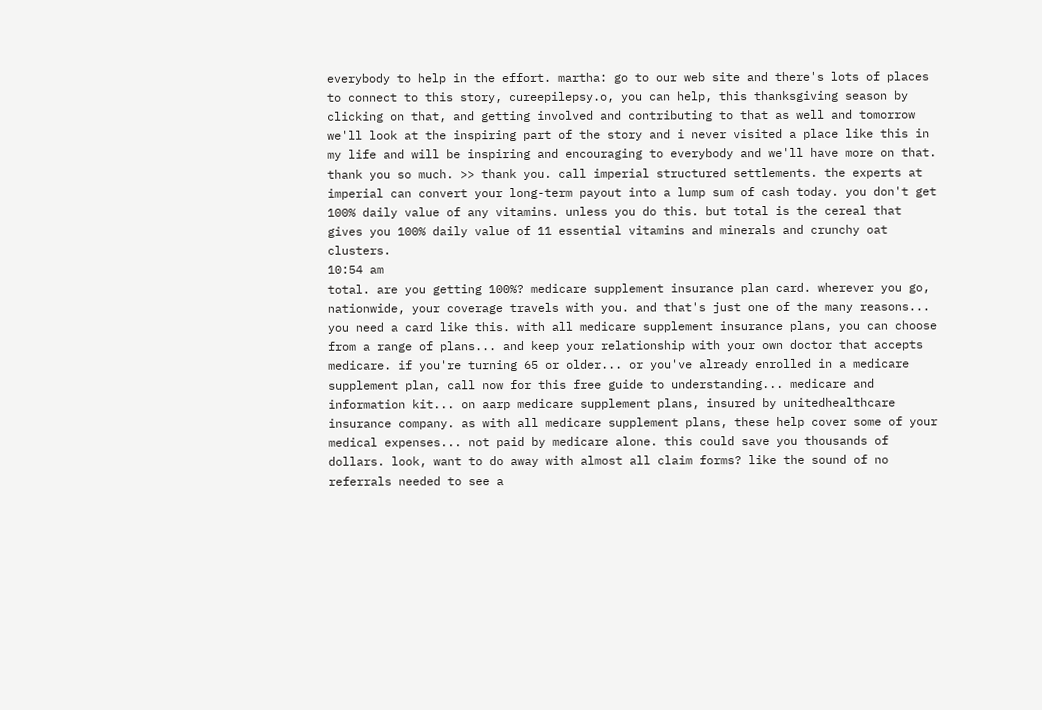everybody to help in the effort. martha: go to our web site and there's lots of places to connect to this story, cureepilepsy.o, you can help, this thanksgiving season by clicking on that, and getting involved and contributing to that as well and tomorrow we'll look at the inspiring part of the story and i never visited a place like this in my life and will be inspiring and encouraging to everybody and we'll have more on that. thank you so much. >> thank you. call imperial structured settlements. the experts at imperial can convert your long-term payout into a lump sum of cash today. you don't get 100% daily value of any vitamins. unless you do this. but total is the cereal that gives you 100% daily value of 11 essential vitamins and minerals and crunchy oat clusters.
10:54 am
total. are you getting 100%? medicare supplement insurance plan card. wherever you go, nationwide, your coverage travels with you. and that's just one of the many reasons... you need a card like this. with all medicare supplement insurance plans, you can choose from a range of plans... and keep your relationship with your own doctor that accepts medicare. if you're turning 65 or older... or you've already enrolled in a medicare supplement plan, call now for this free guide to understanding... medicare and information kit... on aarp medicare supplement plans, insured by unitedhealthcare insurance company. as with all medicare supplement plans, these help cover some of your medical expenses... not paid by medicare alone. this could save you thousands of dollars. look, want to do away with almost all claim forms? like the sound of no referrals needed to see a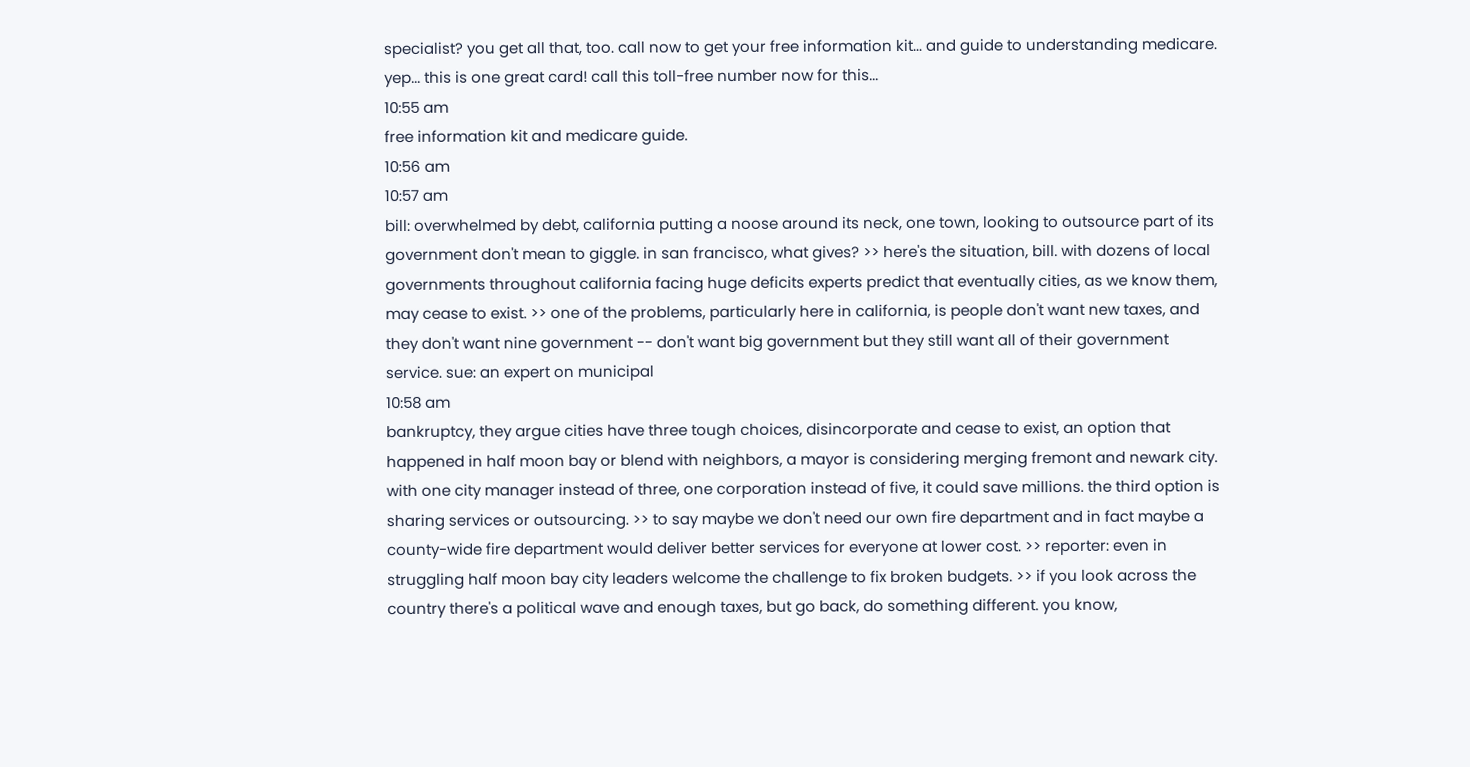specialist? you get all that, too. call now to get your free information kit... and guide to understanding medicare. yep... this is one great card! call this toll-free number now for this...
10:55 am
free information kit and medicare guide.
10:56 am
10:57 am
bill: overwhelmed by debt, california putting a noose around its neck, one town, looking to outsource part of its government don't mean to giggle. in san francisco, what gives? >> here's the situation, bill. with dozens of local governments throughout california facing huge deficits experts predict that eventually cities, as we know them, may cease to exist. >> one of the problems, particularly here in california, is people don't want new taxes, and they don't want nine government -- don't want big government but they still want all of their government service. sue: an expert on municipal
10:58 am
bankruptcy, they argue cities have three tough choices, disincorporate and cease to exist, an option that happened in half moon bay or blend with neighbors, a mayor is considering merging fremont and newark city. with one city manager instead of three, one corporation instead of five, it could save millions. the third option is sharing services or outsourcing. >> to say maybe we don't need our own fire department and in fact maybe a county-wide fire department would deliver better services for everyone at lower cost. >> reporter: even in struggling half moon bay city leaders welcome the challenge to fix broken budgets. >> if you look across the country there's a political wave and enough taxes, but go back, do something different. you know,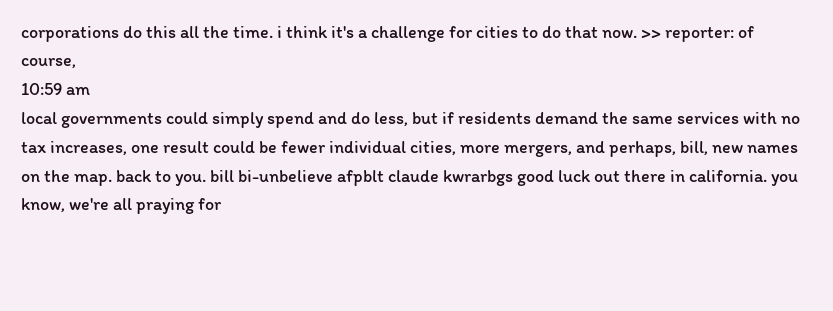corporations do this all the time. i think it's a challenge for cities to do that now. >> reporter: of course,
10:59 am
local governments could simply spend and do less, but if residents demand the same services with no tax increases, one result could be fewer individual cities, more mergers, and perhaps, bill, new names on the map. back to you. bill bi-unbelieve afpblt claude kwrarbgs good luck out there in california. you know, we're all praying for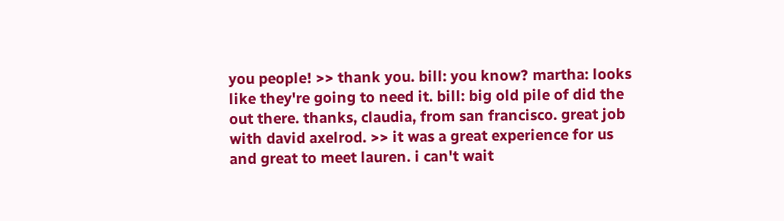you people! >> thank you. bill: you know? martha: looks like they're going to need it. bill: big old pile of did the out there. thanks, claudia, from san francisco. great job with david axelrod. >> it was a great experience for us and great to meet lauren. i can't wait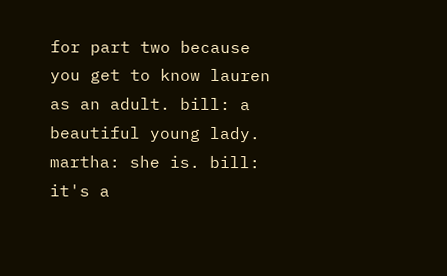for part two because you get to know lauren as an adult. bill: a beautiful young lady. martha: she is. bill: it's a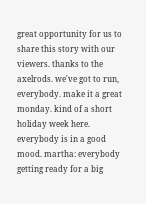great opportunity for us to share this story with our viewers. thanks to the axelrods. we've got to run, everybody. make it a great monday. kind of a short holiday week here. everybody is in a good mood. martha: everybody getting ready for a big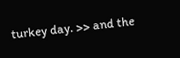turkey day. >> and the